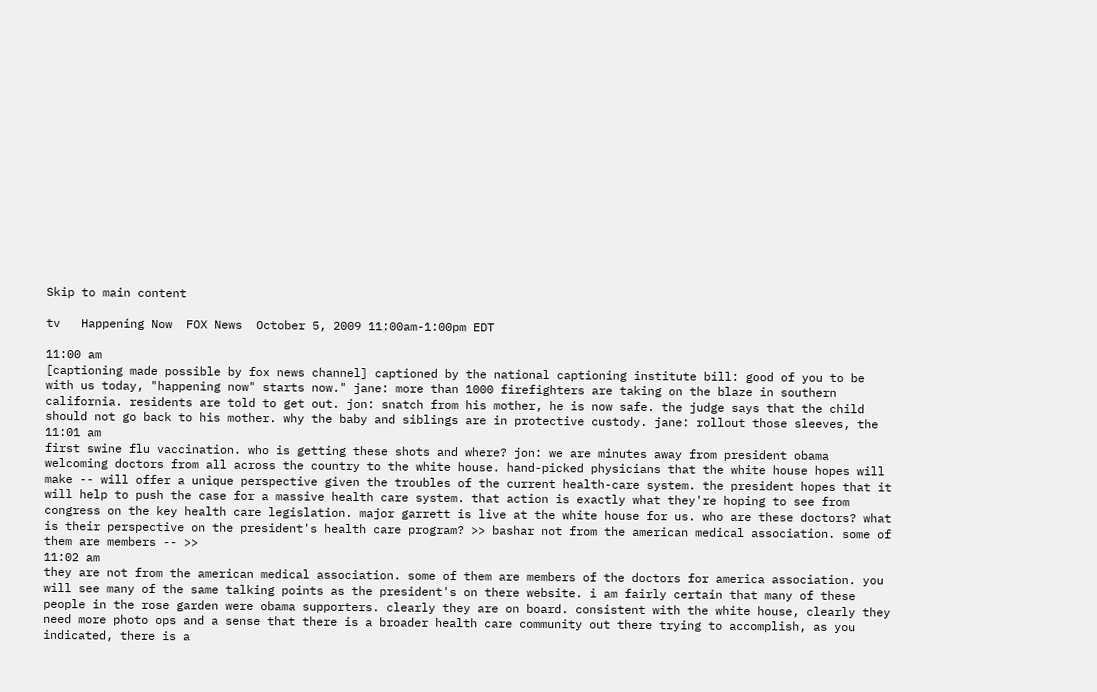Skip to main content

tv   Happening Now  FOX News  October 5, 2009 11:00am-1:00pm EDT

11:00 am
[captioning made possible by fox news channel] captioned by the national captioning institute bill: good of you to be with us today, "happening now" starts now." jane: more than 1000 firefighters are taking on the blaze in southern california. residents are told to get out. jon: snatch from his mother, he is now safe. the judge says that the child should not go back to his mother. why the baby and siblings are in protective custody. jane: rollout those sleeves, the
11:01 am
first swine flu vaccination. who is getting these shots and where? jon: we are minutes away from president obama welcoming doctors from all across the country to the white house. hand-picked physicians that the white house hopes will make -- will offer a unique perspective given the troubles of the current health-care system. the president hopes that it will help to push the case for a massive health care system. that action is exactly what they're hoping to see from congress on the key health care legislation. major garrett is live at the white house for us. who are these doctors? what is their perspective on the president's health care program? >> bashar not from the american medical association. some of them are members -- >>
11:02 am
they are not from the american medical association. some of them are members of the doctors for america association. you will see many of the same talking points as the president's on there website. i am fairly certain that many of these people in the rose garden were obama supporters. clearly they are on board. consistent with the white house, clearly they need more photo ops and a sense that there is a broader health care community out there trying to accomplish, as you indicated, there is a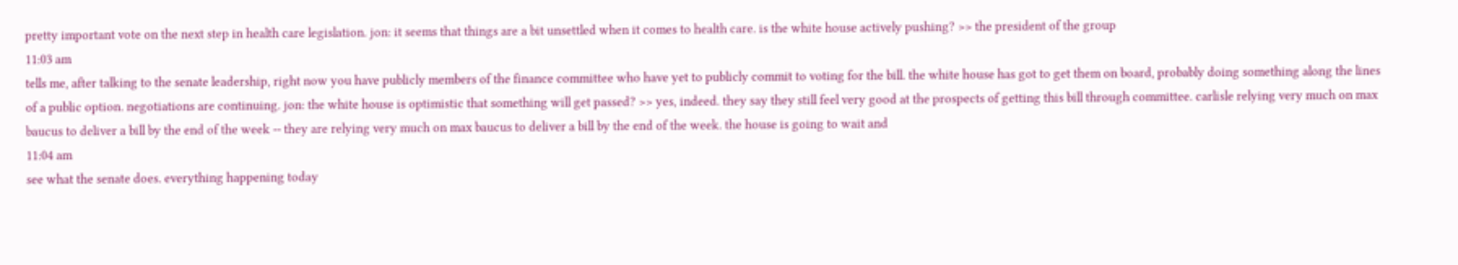pretty important vote on the next step in health care legislation. jon: it seems that things are a bit unsettled when it comes to health care. is the white house actively pushing? >> the president of the group
11:03 am
tells me, after talking to the senate leadership, right now you have publicly members of the finance committee who have yet to publicly commit to voting for the bill. the white house has got to get them on board, probably doing something along the lines of a public option. negotiations are continuing. jon: the white house is optimistic that something will get passed? >> yes, indeed. they say they still feel very good at the prospects of getting this bill through committee. carlisle relying very much on max baucus to deliver a bill by the end of the week -- they are relying very much on max baucus to deliver a bill by the end of the week. the house is going to wait and
11:04 am
see what the senate does. everything happening today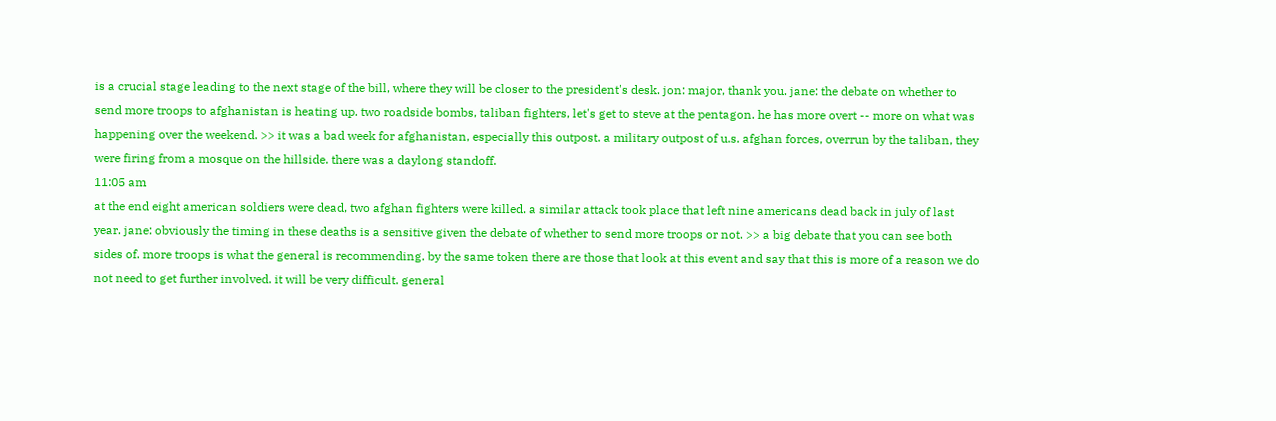is a crucial stage leading to the next stage of the bill, where they will be closer to the president's desk. jon: major, thank you. jane: the debate on whether to send more troops to afghanistan is heating up. two roadside bombs, taliban fighters, let's get to steve at the pentagon. he has more overt -- more on what was happening over the weekend. >> it was a bad week for afghanistan, especially this outpost. a military outpost of u.s. afghan forces, overrun by the taliban, they were firing from a mosque on the hillside. there was a daylong standoff.
11:05 am
at the end eight american soldiers were dead, two afghan fighters were killed. a similar attack took place that left nine americans dead back in july of last year. jane: obviously the timing in these deaths is a sensitive given the debate of whether to send more troops or not. >> a big debate that you can see both sides of. more troops is what the general is recommending. by the same token there are those that look at this event and say that this is more of a reason we do not need to get further involved. it will be very difficult. general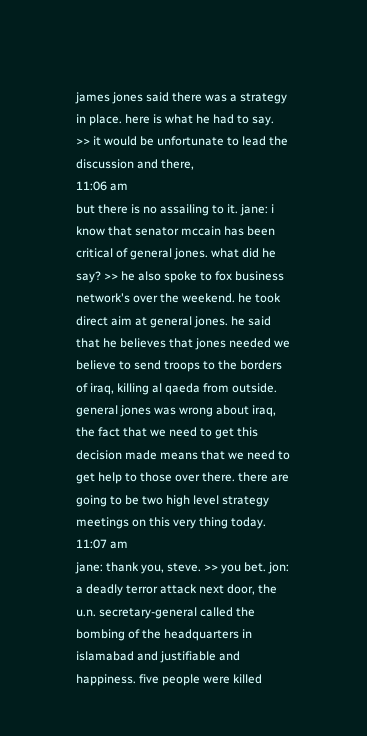james jones said there was a strategy in place. here is what he had to say. >> it would be unfortunate to lead the discussion and there,
11:06 am
but there is no assailing to it. jane: i know that senator mccain has been critical of general jones. what did he say? >> he also spoke to fox business network's over the weekend. he took direct aim at general jones. he said that he believes that jones needed we believe to send troops to the borders of iraq, killing al qaeda from outside. general jones was wrong about iraq, the fact that we need to get this decision made means that we need to get help to those over there. there are going to be two high level strategy meetings on this very thing today.
11:07 am
jane: thank you, steve. >> you bet. jon: a deadly terror attack next door, the u.n. secretary-general called the bombing of the headquarters in islamabad and justifiable and happiness. five people were killed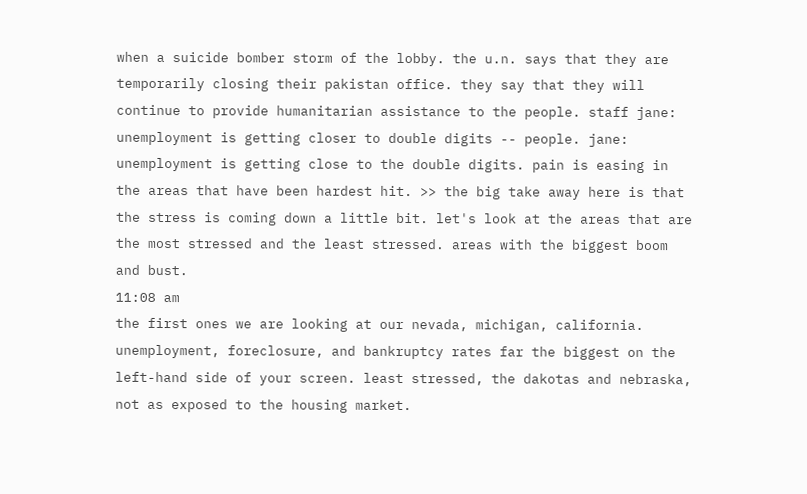when a suicide bomber storm of the lobby. the u.n. says that they are temporarily closing their pakistan office. they say that they will continue to provide humanitarian assistance to the people. staff jane: unemployment is getting closer to double digits -- people. jane: unemployment is getting close to the double digits. pain is easing in the areas that have been hardest hit. >> the big take away here is that the stress is coming down a little bit. let's look at the areas that are the most stressed and the least stressed. areas with the biggest boom and bust.
11:08 am
the first ones we are looking at our nevada, michigan, california. unemployment, foreclosure, and bankruptcy rates far the biggest on the left-hand side of your screen. least stressed, the dakotas and nebraska, not as exposed to the housing market.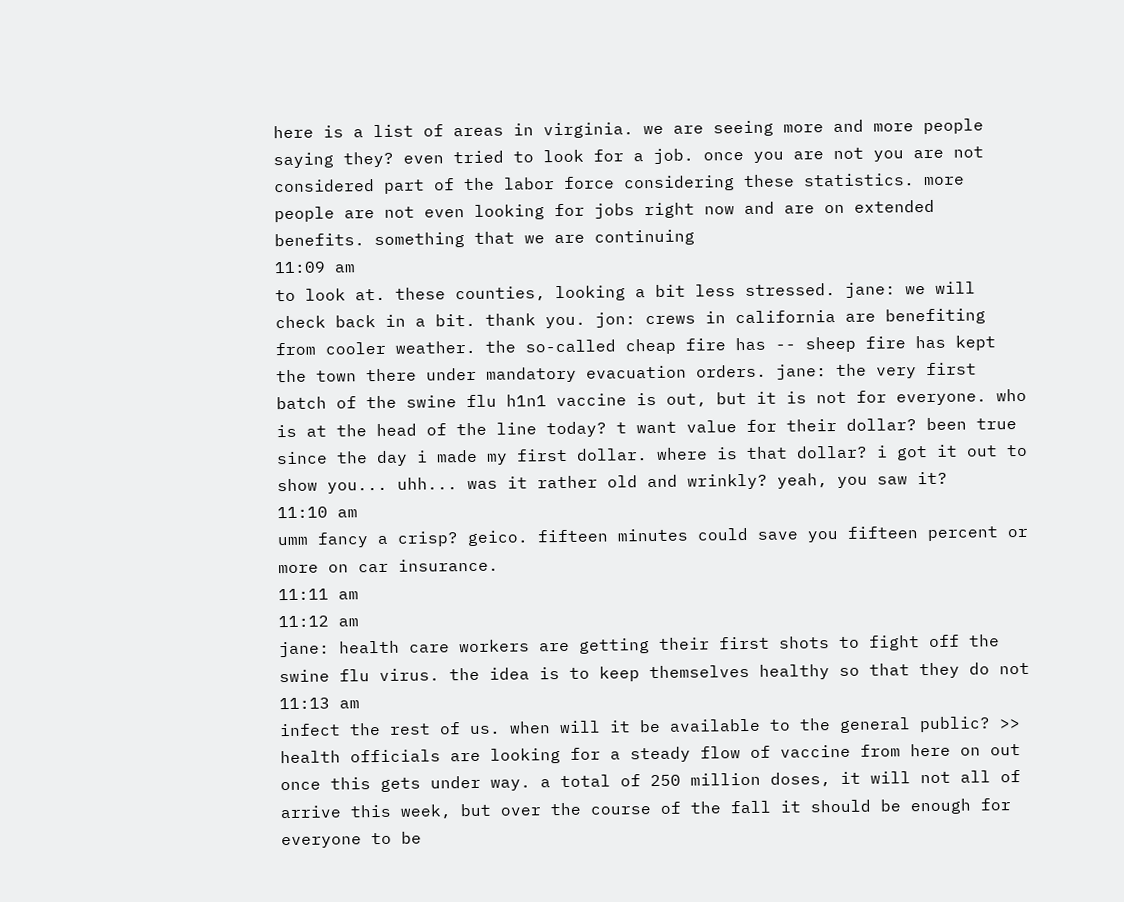here is a list of areas in virginia. we are seeing more and more people saying they? even tried to look for a job. once you are not you are not considered part of the labor force considering these statistics. more people are not even looking for jobs right now and are on extended benefits. something that we are continuing
11:09 am
to look at. these counties, looking a bit less stressed. jane: we will check back in a bit. thank you. jon: crews in california are benefiting from cooler weather. the so-called cheap fire has -- sheep fire has kept the town there under mandatory evacuation orders. jane: the very first batch of the swine flu h1n1 vaccine is out, but it is not for everyone. who is at the head of the line today? t want value for their dollar? been true since the day i made my first dollar. where is that dollar? i got it out to show you... uhh... was it rather old and wrinkly? yeah, you saw it?
11:10 am
umm fancy a crisp? geico. fifteen minutes could save you fifteen percent or more on car insurance.
11:11 am
11:12 am
jane: health care workers are getting their first shots to fight off the swine flu virus. the idea is to keep themselves healthy so that they do not
11:13 am
infect the rest of us. when will it be available to the general public? >> health officials are looking for a steady flow of vaccine from here on out once this gets under way. a total of 250 million doses, it will not all of arrive this week, but over the course of the fall it should be enough for everyone to be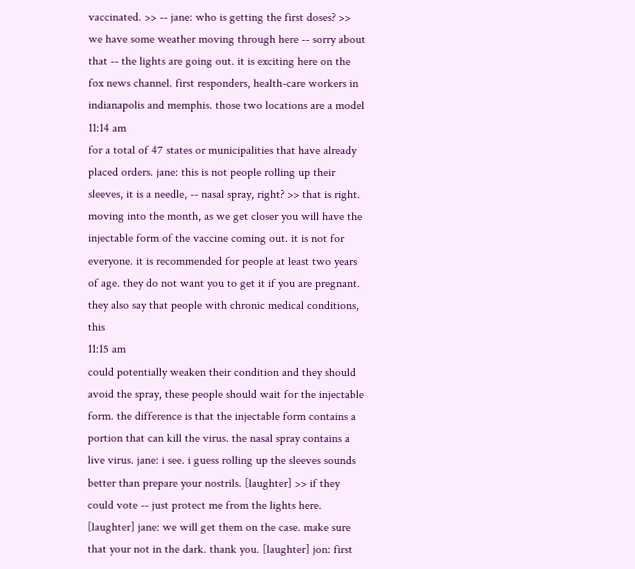vaccinated. >> -- jane: who is getting the first doses? >> we have some weather moving through here -- sorry about that -- the lights are going out. it is exciting here on the fox news channel. first responders, health-care workers in indianapolis and memphis. those two locations are a model
11:14 am
for a total of 47 states or municipalities that have already placed orders. jane: this is not people rolling up their sleeves, it is a needle, -- nasal spray, right? >> that is right. moving into the month, as we get closer you will have the injectable form of the vaccine coming out. it is not for everyone. it is recommended for people at least two years of age. they do not want you to get it if you are pregnant. they also say that people with chronic medical conditions, this
11:15 am
could potentially weaken their condition and they should avoid the spray, these people should wait for the injectable form. the difference is that the injectable form contains a portion that can kill the virus. the nasal spray contains a live virus. jane: i see. i guess rolling up the sleeves sounds better than prepare your nostrils. [laughter] >> if they could vote -- just protect me from the lights here. [laughter] jane: we will get them on the case. make sure that your not in the dark. thank you. [laughter] jon: first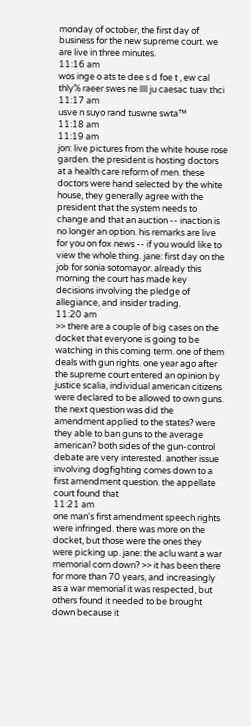monday of october, the first day of business for the new supreme court. we are live in three minutes.
11:16 am
wos inge o ats te dee s d foe t , ew cal thly% raeer swes ne llll ju caesac tuav thci
11:17 am
usve n suyo rand tuswne swta™
11:18 am
11:19 am
jon: live pictures from the white house rose garden. the president is hosting doctors at a health care reform of men. these doctors were hand selected by the white house, they generally agree with the president that the system needs to change and that an auction -- inaction is no longer an option. his remarks are live for you on fox news -- if you would like to view the whole thing. jane: first day on the job for sonia sotomayor. already this morning the court has made key decisions involving the pledge of allegiance, and insider trading.
11:20 am
>> there are a couple of big cases on the docket that everyone is going to be watching in this coming term. one of them deals with gun rights. one year ago after the supreme court entered an opinion by justice scalia, individual american citizens were declared to be allowed to own guns. the next question was did the amendment applied to the states? were they able to ban guns to the average american? both sides of the gun-control debate are very interested. another issue involving dogfighting comes down to a first amendment question. the appellate court found that
11:21 am
one man's first amendment speech rights were infringed. there was more on the docket, but those were the ones they were picking up. jane: the aclu want a war memorial corn down? >> it has been there for more than 70 years, and increasingly as a war memorial it was respected, but others found it needed to be brought down because it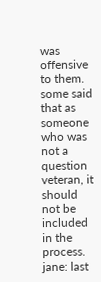was offensive to them. some said that as someone who was not a question veteran, it should not be included in the process. jane: last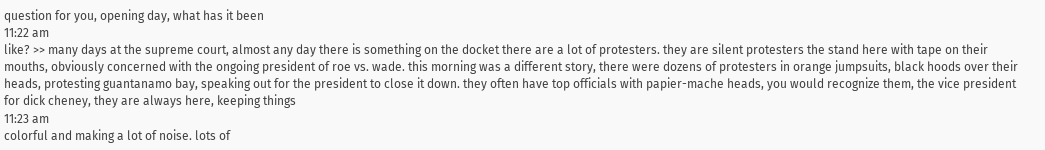question for you, opening day, what has it been
11:22 am
like? >> many days at the supreme court, almost any day there is something on the docket there are a lot of protesters. they are silent protesters the stand here with tape on their mouths, obviously concerned with the ongoing president of roe vs. wade. this morning was a different story, there were dozens of protesters in orange jumpsuits, black hoods over their heads, protesting guantanamo bay, speaking out for the president to close it down. they often have top officials with papier-mache heads, you would recognize them, the vice president for dick cheney, they are always here, keeping things
11:23 am
colorful and making a lot of noise. lots of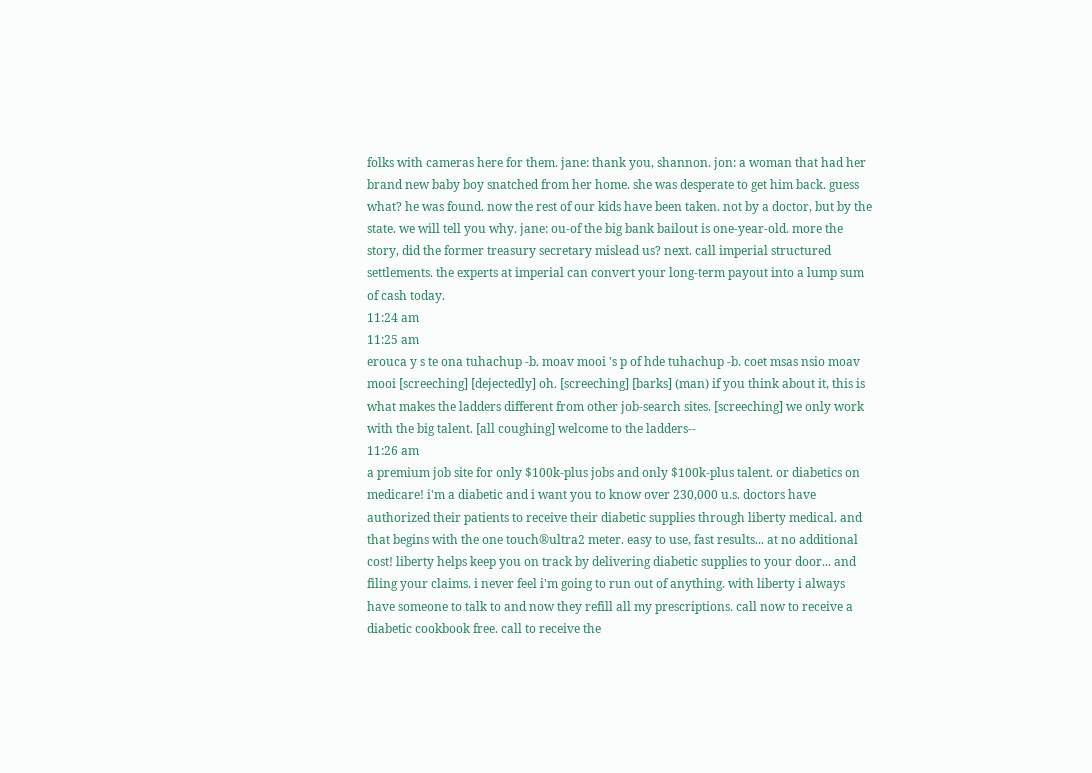folks with cameras here for them. jane: thank you, shannon. jon: a woman that had her brand new baby boy snatched from her home. she was desperate to get him back. guess what? he was found. now the rest of our kids have been taken. not by a doctor, but by the state. we will tell you why. jane: ou-of the big bank bailout is one-year-old. more the story, did the former treasury secretary mislead us? next. call imperial structured settlements. the experts at imperial can convert your long-term payout into a lump sum of cash today.
11:24 am
11:25 am
erouca y s te ona tuhachup -b. moav mooi 's p of hde tuhachup -b. coet msas nsio moav mooi [screeching] [dejectedly] oh. [screeching] [barks] (man) if you think about it, this is what makes the ladders different from other job-search sites. [screeching] we only work with the big talent. [all coughing] welcome to the ladders--
11:26 am
a premium job site for only $100k-plus jobs and only $100k-plus talent. or diabetics on medicare! i'm a diabetic and i want you to know over 230,000 u.s. doctors have authorized their patients to receive their diabetic supplies through liberty medical. and that begins with the one touch®ultra2 meter. easy to use, fast results... at no additional cost! liberty helps keep you on track by delivering diabetic supplies to your door... and filing your claims. i never feel i'm going to run out of anything. with liberty i always have someone to talk to and now they refill all my prescriptions. call now to receive a diabetic cookbook free. call to receive the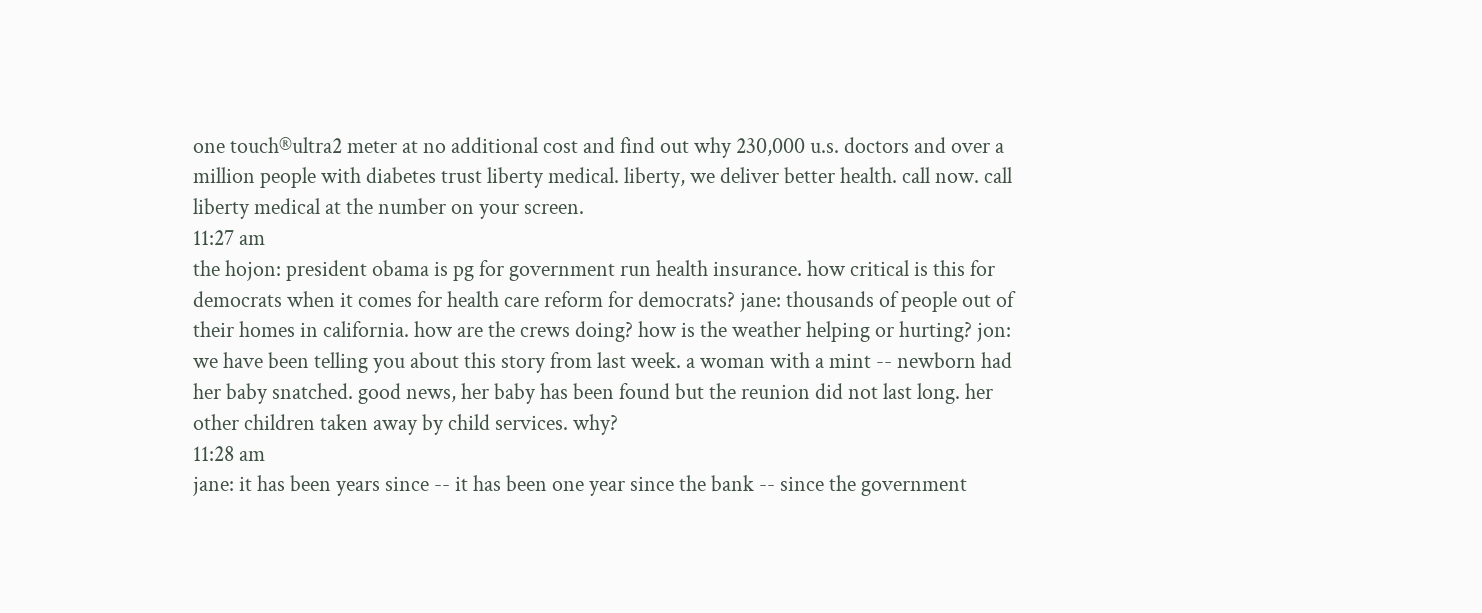one touch®ultra2 meter at no additional cost and find out why 230,000 u.s. doctors and over a million people with diabetes trust liberty medical. liberty, we deliver better health. call now. call liberty medical at the number on your screen.
11:27 am
the hojon: president obama is pg for government run health insurance. how critical is this for democrats when it comes for health care reform for democrats? jane: thousands of people out of their homes in california. how are the crews doing? how is the weather helping or hurting? jon: we have been telling you about this story from last week. a woman with a mint -- newborn had her baby snatched. good news, her baby has been found but the reunion did not last long. her other children taken away by child services. why?
11:28 am
jane: it has been years since -- it has been one year since the bank -- since the government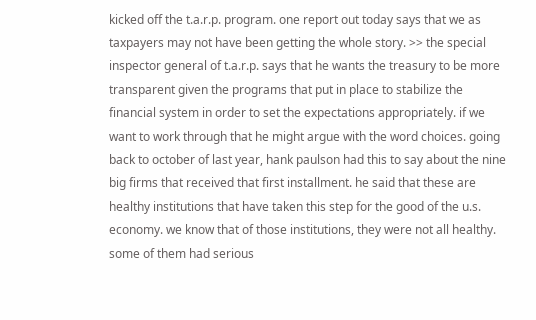kicked off the t.a.r.p. program. one report out today says that we as taxpayers may not have been getting the whole story. >> the special inspector general of t.a.r.p. says that he wants the treasury to be more transparent given the programs that put in place to stabilize the financial system in order to set the expectations appropriately. if we want to work through that he might argue with the word choices. going back to october of last year, hank paulson had this to say about the nine big firms that received that first installment. he said that these are healthy institutions that have taken this step for the good of the u.s. economy. we know that of those institutions, they were not all healthy. some of them had serious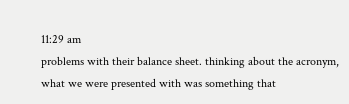11:29 am
problems with their balance sheet. thinking about the acronym, what we were presented with was something that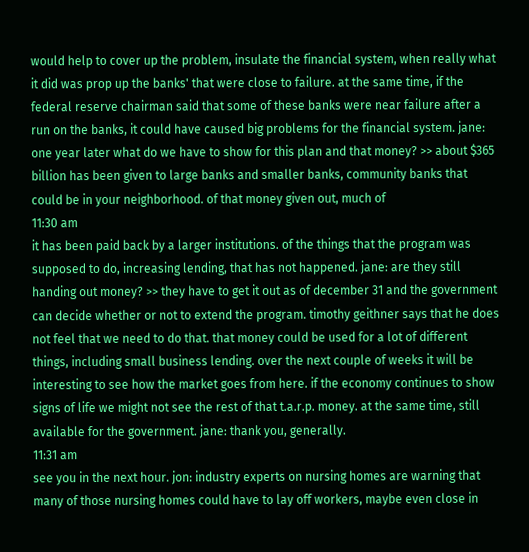would help to cover up the problem, insulate the financial system, when really what it did was prop up the banks' that were close to failure. at the same time, if the federal reserve chairman said that some of these banks were near failure after a run on the banks, it could have caused big problems for the financial system. jane: one year later what do we have to show for this plan and that money? >> about $365 billion has been given to large banks and smaller banks, community banks that could be in your neighborhood. of that money given out, much of
11:30 am
it has been paid back by a larger institutions. of the things that the program was supposed to do, increasing lending, that has not happened. jane: are they still handing out money? >> they have to get it out as of december 31 and the government can decide whether or not to extend the program. timothy geithner says that he does not feel that we need to do that. that money could be used for a lot of different things, including small business lending. over the next couple of weeks it will be interesting to see how the market goes from here. if the economy continues to show signs of life we might not see the rest of that t.a.r.p. money. at the same time, still available for the government. jane: thank you, generally.
11:31 am
see you in the next hour. jon: industry experts on nursing homes are warning that many of those nursing homes could have to lay off workers, maybe even close in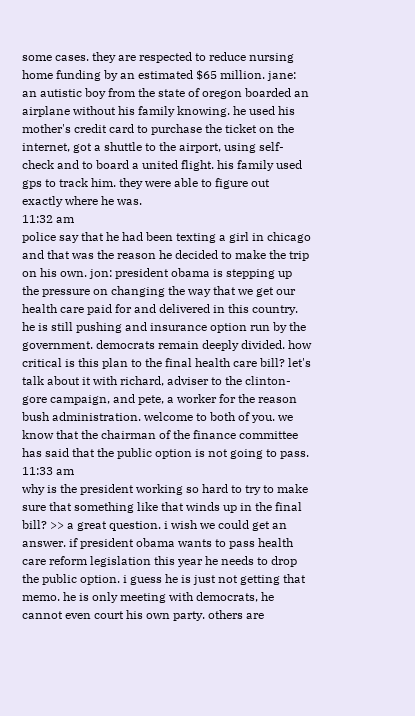some cases. they are respected to reduce nursing home funding by an estimated $65 million. jane: an autistic boy from the state of oregon boarded an airplane without his family knowing. he used his mother's credit card to purchase the ticket on the internet, got a shuttle to the airport, using self-check and to board a united flight. his family used gps to track him. they were able to figure out exactly where he was.
11:32 am
police say that he had been texting a girl in chicago and that was the reason he decided to make the trip on his own. jon: president obama is stepping up the pressure on changing the way that we get our health care paid for and delivered in this country. he is still pushing and insurance option run by the government. democrats remain deeply divided. how critical is this plan to the final health care bill? let's talk about it with richard, adviser to the clinton- gore campaign, and pete, a worker for the reason bush administration. welcome to both of you. we know that the chairman of the finance committee has said that the public option is not going to pass.
11:33 am
why is the president working so hard to try to make sure that something like that winds up in the final bill? >> a great question. i wish we could get an answer. if president obama wants to pass health care reform legislation this year he needs to drop the public option. i guess he is just not getting that memo. he is only meeting with democrats, he cannot even court his own party. others are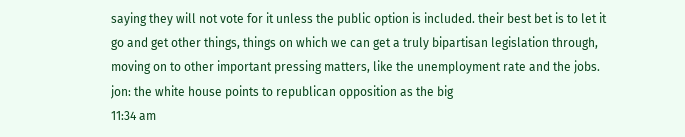saying they will not vote for it unless the public option is included. their best bet is to let it go and get other things, things on which we can get a truly bipartisan legislation through, moving on to other important pressing matters, like the unemployment rate and the jobs. jon: the white house points to republican opposition as the big
11:34 am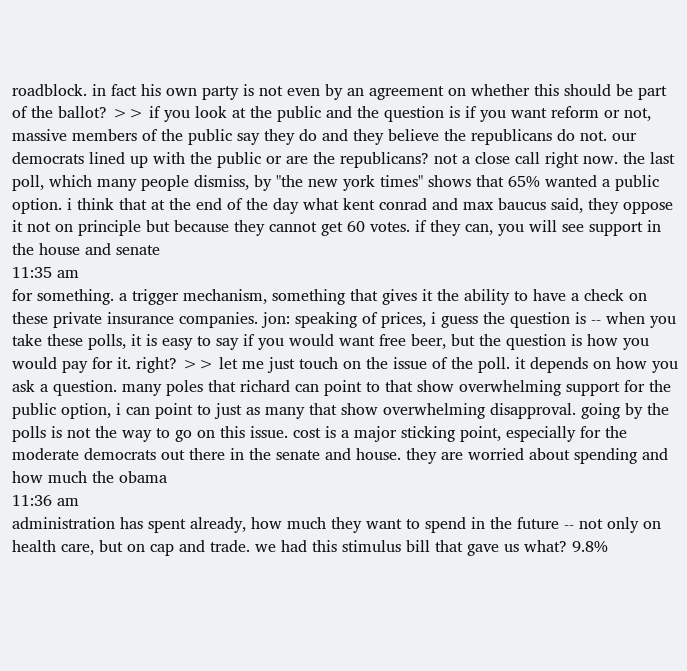roadblock. in fact his own party is not even by an agreement on whether this should be part of the ballot? >> if you look at the public and the question is if you want reform or not, massive members of the public say they do and they believe the republicans do not. our democrats lined up with the public or are the republicans? not a close call right now. the last poll, which many people dismiss, by "the new york times" shows that 65% wanted a public option. i think that at the end of the day what kent conrad and max baucus said, they oppose it not on principle but because they cannot get 60 votes. if they can, you will see support in the house and senate
11:35 am
for something. a trigger mechanism, something that gives it the ability to have a check on these private insurance companies. jon: speaking of prices, i guess the question is -- when you take these polls, it is easy to say if you would want free beer, but the question is how you would pay for it. right? >> let me just touch on the issue of the poll. it depends on how you ask a question. many poles that richard can point to that show overwhelming support for the public option, i can point to just as many that show overwhelming disapproval. going by the polls is not the way to go on this issue. cost is a major sticking point, especially for the moderate democrats out there in the senate and house. they are worried about spending and how much the obama
11:36 am
administration has spent already, how much they want to spend in the future -- not only on health care, but on cap and trade. we had this stimulus bill that gave us what? 9.8%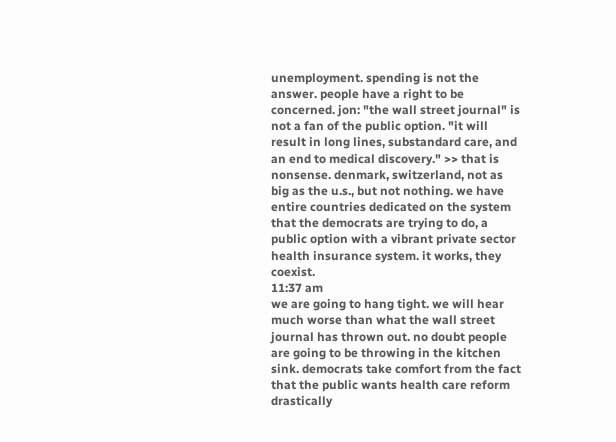unemployment. spending is not the answer. people have a right to be concerned. jon: "the wall street journal" is not a fan of the public option. "it will result in long lines, substandard care, and an end to medical discovery." >> that is nonsense. denmark, switzerland, not as big as the u.s., but not nothing. we have entire countries dedicated on the system that the democrats are trying to do, a public option with a vibrant private sector health insurance system. it works, they coexist.
11:37 am
we are going to hang tight. we will hear much worse than what the wall street journal has thrown out. no doubt people are going to be throwing in the kitchen sink. democrats take comfort from the fact that the public wants health care reform drastically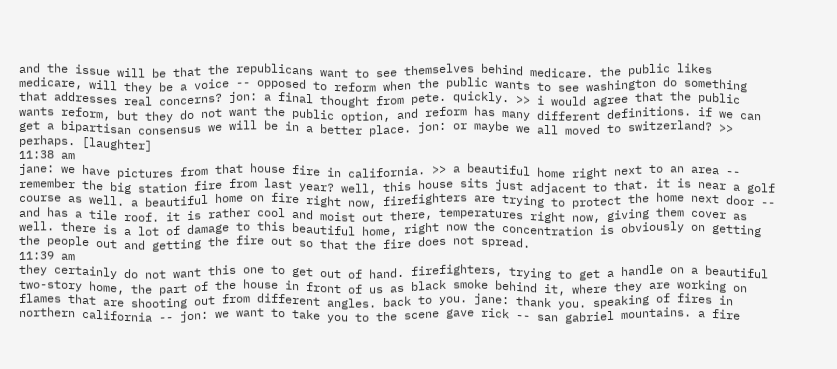and the issue will be that the republicans want to see themselves behind medicare. the public likes medicare, will they be a voice -- opposed to reform when the public wants to see washington do something that addresses real concerns? jon: a final thought from pete. quickly. >> i would agree that the public wants reform, but they do not want the public option, and reform has many different definitions. if we can get a bipartisan consensus we will be in a better place. jon: or maybe we all moved to switzerland? >> perhaps. [laughter]
11:38 am
jane: we have pictures from that house fire in california. >> a beautiful home right next to an area -- remember the big station fire from last year? well, this house sits just adjacent to that. it is near a golf course as well. a beautiful home on fire right now, firefighters are trying to protect the home next door -- and has a tile roof. it is rather cool and moist out there, temperatures right now, giving them cover as well. there is a lot of damage to this beautiful home, right now the concentration is obviously on getting the people out and getting the fire out so that the fire does not spread.
11:39 am
they certainly do not want this one to get out of hand. firefighters, trying to get a handle on a beautiful two-story home, the part of the house in front of us as black smoke behind it, where they are working on flames that are shooting out from different angles. back to you. jane: thank you. speaking of fires in northern california -- jon: we want to take you to the scene gave rick -- san gabriel mountains. a fire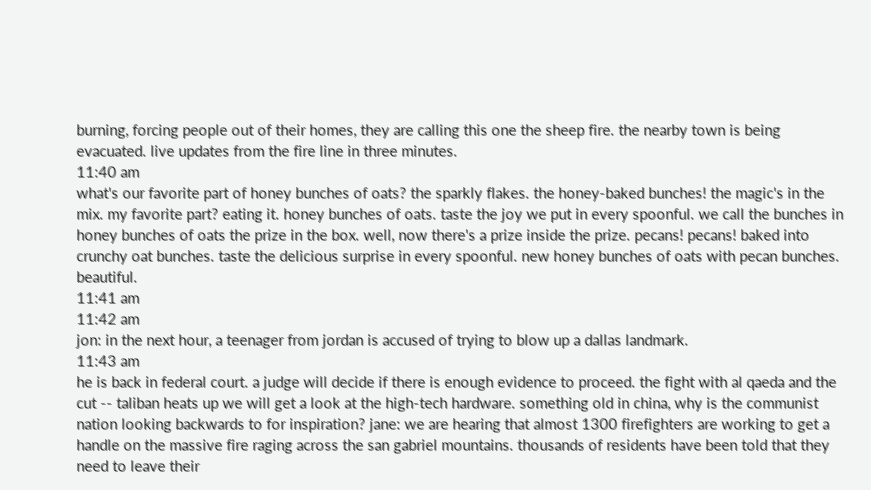burning, forcing people out of their homes, they are calling this one the sheep fire. the nearby town is being evacuated. live updates from the fire line in three minutes.
11:40 am
what's our favorite part of honey bunches of oats? the sparkly flakes. the honey-baked bunches! the magic's in the mix. my favorite part? eating it. honey bunches of oats. taste the joy we put in every spoonful. we call the bunches in honey bunches of oats the prize in the box. well, now there's a prize inside the prize. pecans! pecans! baked into crunchy oat bunches. taste the delicious surprise in every spoonful. new honey bunches of oats with pecan bunches. beautiful.
11:41 am
11:42 am
jon: in the next hour, a teenager from jordan is accused of trying to blow up a dallas landmark.
11:43 am
he is back in federal court. a judge will decide if there is enough evidence to proceed. the fight with al qaeda and the cut -- taliban heats up we will get a look at the high-tech hardware. something old in china, why is the communist nation looking backwards to for inspiration? jane: we are hearing that almost 1300 firefighters are working to get a handle on the massive fire raging across the san gabriel mountains. thousands of residents have been told that they need to leave their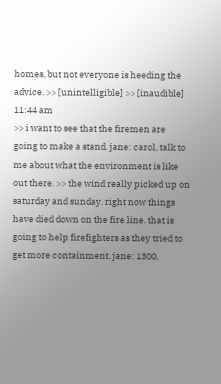homes, but not everyone is heeding the advice. >> [unintelligible] >> [inaudible]
11:44 am
>> i want to see that the firemen are going to make a stand. jane: carol, talk to me about what the environment is like out there. >> the wind really picked up on saturday and sunday. right now things have died down on the fire line. that is going to help firefighters as they tried to get more containment. jane: 1300,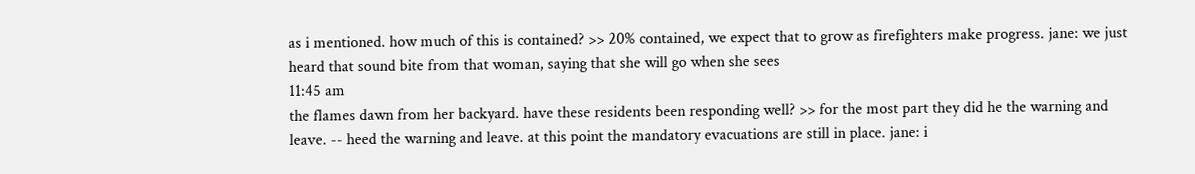as i mentioned. how much of this is contained? >> 20% contained, we expect that to grow as firefighters make progress. jane: we just heard that sound bite from that woman, saying that she will go when she sees
11:45 am
the flames dawn from her backyard. have these residents been responding well? >> for the most part they did he the warning and leave. -- heed the warning and leave. at this point the mandatory evacuations are still in place. jane: i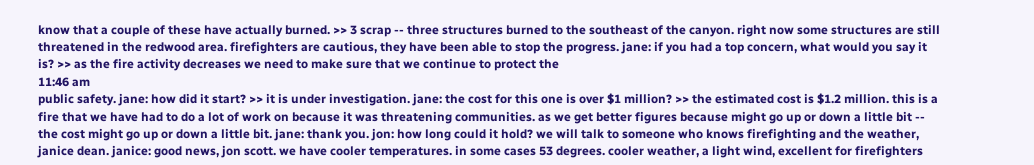know that a couple of these have actually burned. >> 3 scrap -- three structures burned to the southeast of the canyon. right now some structures are still threatened in the redwood area. firefighters are cautious, they have been able to stop the progress. jane: if you had a top concern, what would you say it is? >> as the fire activity decreases we need to make sure that we continue to protect the
11:46 am
public safety. jane: how did it start? >> it is under investigation. jane: the cost for this one is over $1 million? >> the estimated cost is $1.2 million. this is a fire that we have had to do a lot of work on because it was threatening communities. as we get better figures because might go up or down a little bit -- the cost might go up or down a little bit. jane: thank you. jon: how long could it hold? we will talk to someone who knows firefighting and the weather, janice dean. janice: good news, jon scott. we have cooler temperatures. in some cases 53 degrees. cooler weather, a light wind, excellent for firefighters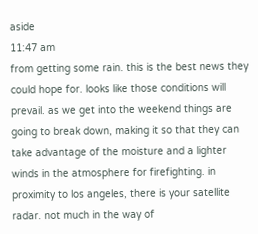aside
11:47 am
from getting some rain. this is the best news they could hope for. looks like those conditions will prevail. as we get into the weekend things are going to break down, making it so that they can take advantage of the moisture and a lighter winds in the atmosphere for firefighting. in proximity to los angeles, there is your satellite radar. not much in the way of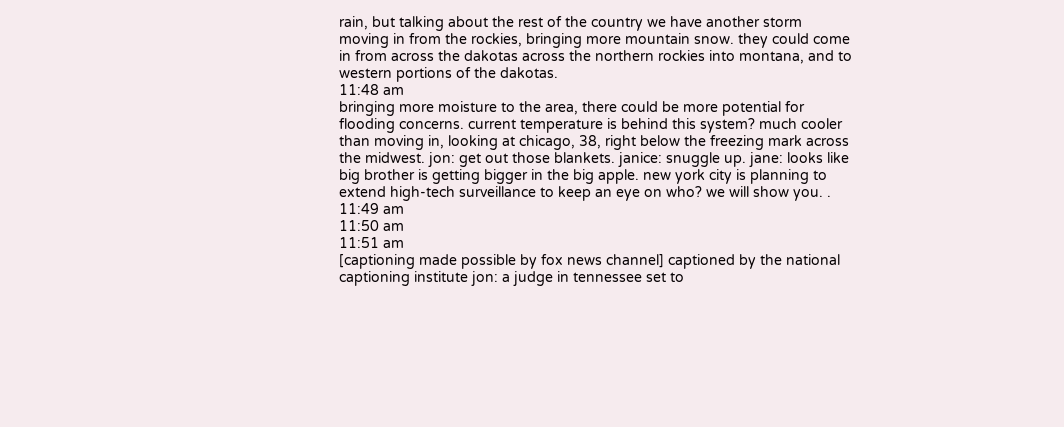rain, but talking about the rest of the country we have another storm moving in from the rockies, bringing more mountain snow. they could come in from across the dakotas across the northern rockies into montana, and to western portions of the dakotas.
11:48 am
bringing more moisture to the area, there could be more potential for flooding concerns. current temperature is behind this system? much cooler than moving in, looking at chicago, 38, right below the freezing mark across the midwest. jon: get out those blankets. janice: snuggle up. jane: looks like big brother is getting bigger in the big apple. new york city is planning to extend high-tech surveillance to keep an eye on who? we will show you. .
11:49 am
11:50 am
11:51 am
[captioning made possible by fox news channel] captioned by the national captioning institute jon: a judge in tennessee set to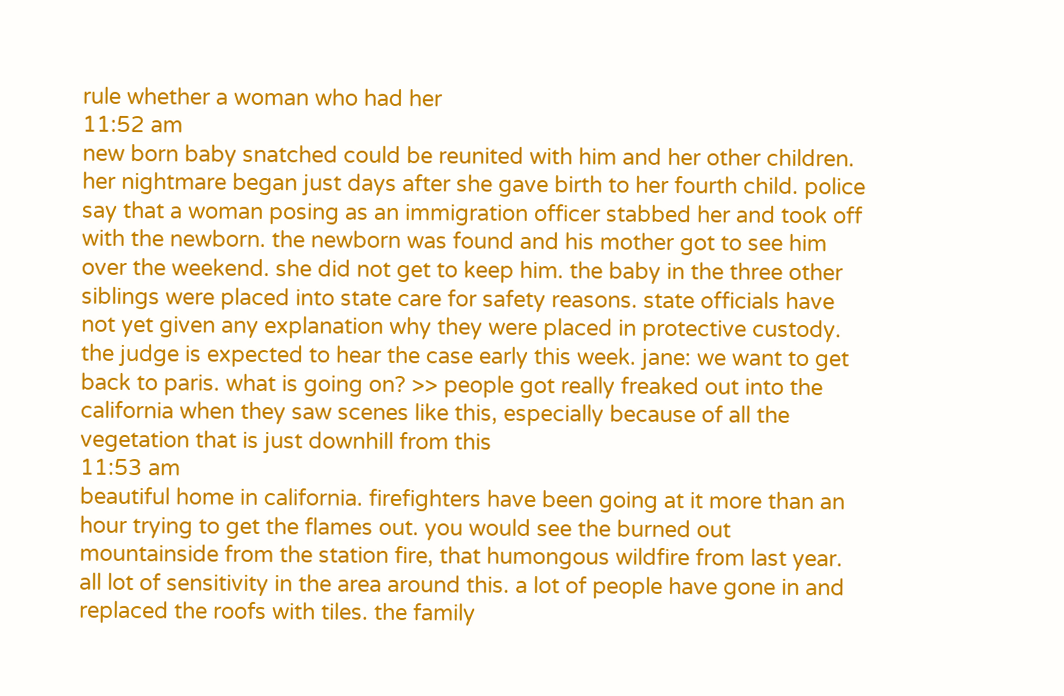rule whether a woman who had her
11:52 am
new born baby snatched could be reunited with him and her other children. her nightmare began just days after she gave birth to her fourth child. police say that a woman posing as an immigration officer stabbed her and took off with the newborn. the newborn was found and his mother got to see him over the weekend. she did not get to keep him. the baby in the three other siblings were placed into state care for safety reasons. state officials have not yet given any explanation why they were placed in protective custody. the judge is expected to hear the case early this week. jane: we want to get back to paris. what is going on? >> people got really freaked out into the california when they saw scenes like this, especially because of all the vegetation that is just downhill from this
11:53 am
beautiful home in california. firefighters have been going at it more than an hour trying to get the flames out. you would see the burned out mountainside from the station fire, that humongous wildfire from last year. all lot of sensitivity in the area around this. a lot of people have gone in and replaced the roofs with tiles. the family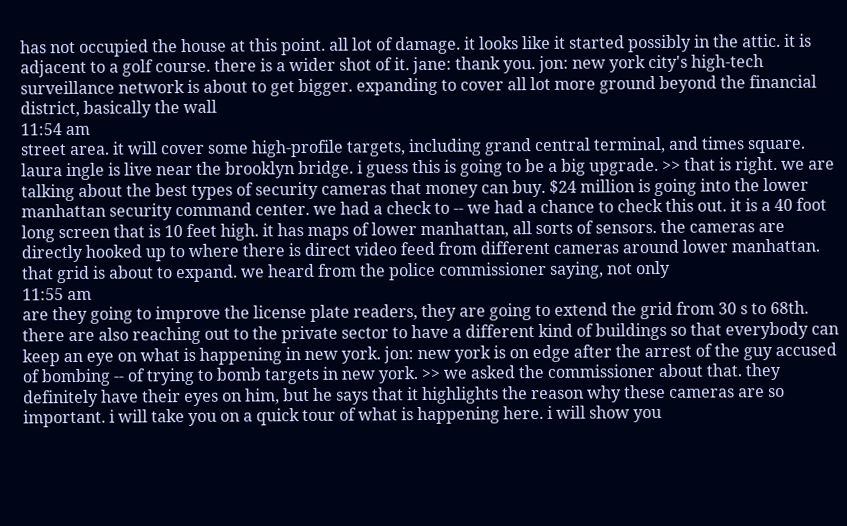has not occupied the house at this point. all lot of damage. it looks like it started possibly in the attic. it is adjacent to a golf course. there is a wider shot of it. jane: thank you. jon: new york city's high-tech surveillance network is about to get bigger. expanding to cover all lot more ground beyond the financial district, basically the wall
11:54 am
street area. it will cover some high-profile targets, including grand central terminal, and times square. laura ingle is live near the brooklyn bridge. i guess this is going to be a big upgrade. >> that is right. we are talking about the best types of security cameras that money can buy. $24 million is going into the lower manhattan security command center. we had a check to -- we had a chance to check this out. it is a 40 foot long screen that is 10 feet high. it has maps of lower manhattan, all sorts of sensors. the cameras are directly hooked up to where there is direct video feed from different cameras around lower manhattan. that grid is about to expand. we heard from the police commissioner saying, not only
11:55 am
are they going to improve the license plate readers, they are going to extend the grid from 30 s to 68th. there are also reaching out to the private sector to have a different kind of buildings so that everybody can keep an eye on what is happening in new york. jon: new york is on edge after the arrest of the guy accused of bombing -- of trying to bomb targets in new york. >> we asked the commissioner about that. they definitely have their eyes on him, but he says that it highlights the reason why these cameras are so important. i will take you on a quick tour of what is happening here. i will show you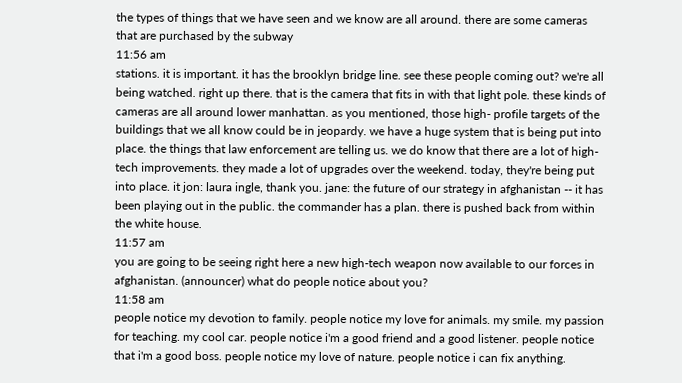the types of things that we have seen and we know are all around. there are some cameras that are purchased by the subway
11:56 am
stations. it is important. it has the brooklyn bridge line. see these people coming out? we're all being watched. right up there. that is the camera that fits in with that light pole. these kinds of cameras are all around lower manhattan. as you mentioned, those high- profile targets of the buildings that we all know could be in jeopardy. we have a huge system that is being put into place. the things that law enforcement are telling us. we do know that there are a lot of high-tech improvements. they made a lot of upgrades over the weekend. today, they're being put into place. it jon: laura ingle, thank you. jane: the future of our strategy in afghanistan -- it has been playing out in the public. the commander has a plan. there is pushed back from within the white house.
11:57 am
you are going to be seeing right here a new high-tech weapon now available to our forces in afghanistan. (announcer) what do people notice about you?
11:58 am
people notice my devotion to family. people notice my love for animals. my smile. my passion for teaching. my cool car. people notice i'm a good friend and a good listener. people notice that i'm a good boss. people notice my love of nature. people notice i can fix anything.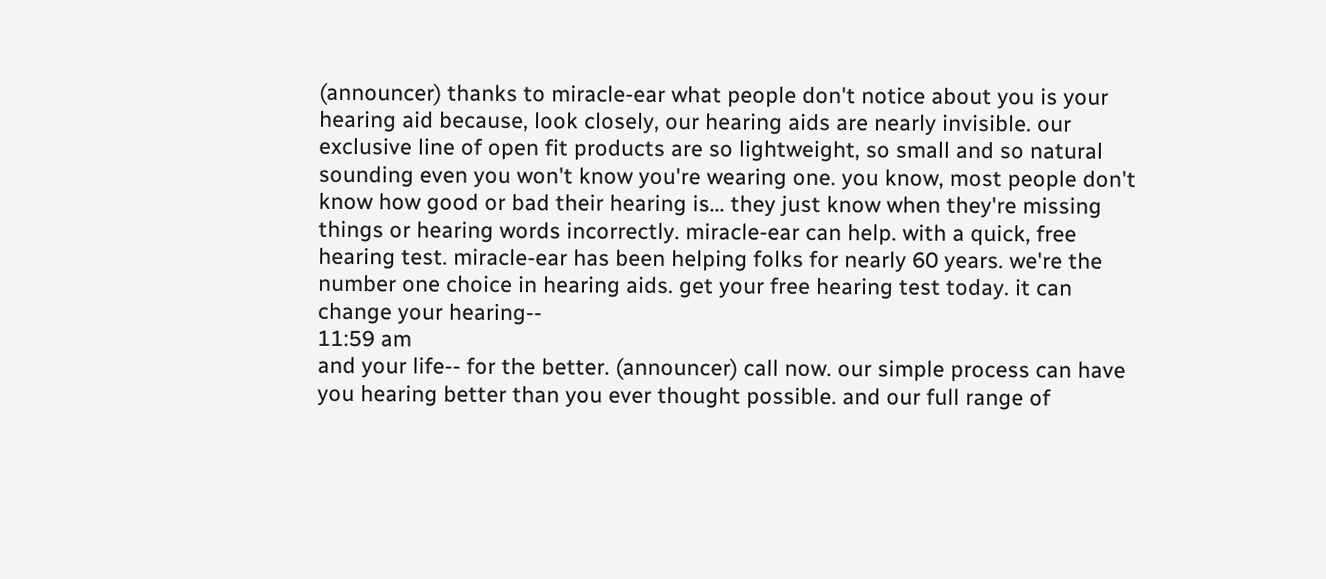(announcer) thanks to miracle-ear what people don't notice about you is your hearing aid because, look closely, our hearing aids are nearly invisible. our exclusive line of open fit products are so lightweight, so small and so natural sounding even you won't know you're wearing one. you know, most people don't know how good or bad their hearing is... they just know when they're missing things or hearing words incorrectly. miracle-ear can help. with a quick, free hearing test. miracle-ear has been helping folks for nearly 60 years. we're the number one choice in hearing aids. get your free hearing test today. it can change your hearing--
11:59 am
and your life-- for the better. (announcer) call now. our simple process can have you hearing better than you ever thought possible. and our full range of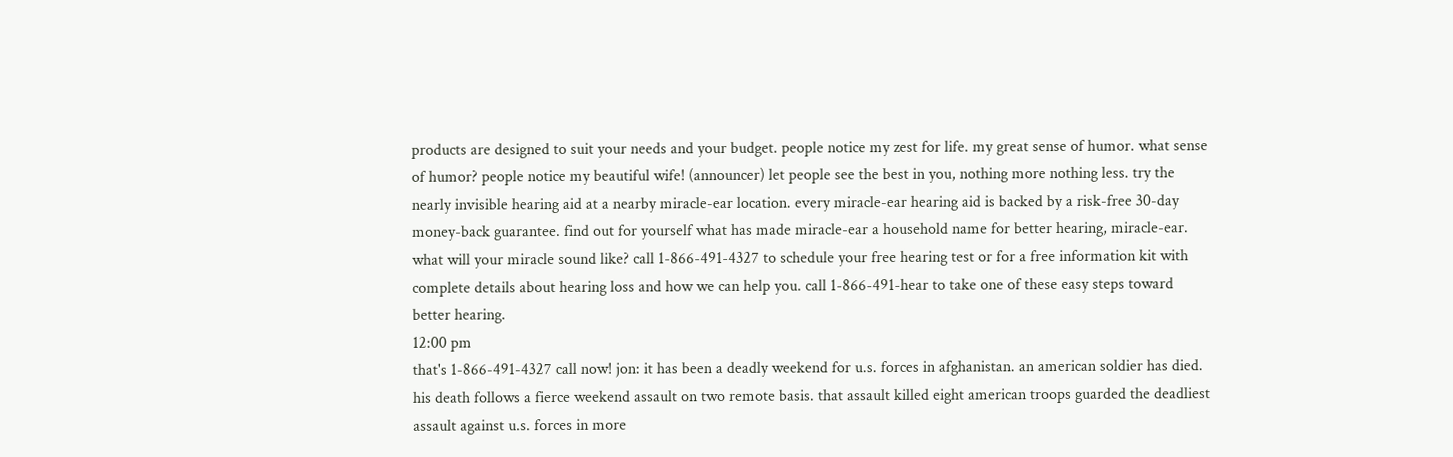products are designed to suit your needs and your budget. people notice my zest for life. my great sense of humor. what sense of humor? people notice my beautiful wife! (announcer) let people see the best in you, nothing more nothing less. try the nearly invisible hearing aid at a nearby miracle-ear location. every miracle-ear hearing aid is backed by a risk-free 30-day money-back guarantee. find out for yourself what has made miracle-ear a household name for better hearing, miracle-ear. what will your miracle sound like? call 1-866-491-4327 to schedule your free hearing test or for a free information kit with complete details about hearing loss and how we can help you. call 1-866-491-hear to take one of these easy steps toward better hearing.
12:00 pm
that's 1-866-491-4327 call now! jon: it has been a deadly weekend for u.s. forces in afghanistan. an american soldier has died. his death follows a fierce weekend assault on two remote basis. that assault killed eight american troops guarded the deadliest assault against u.s. forces in more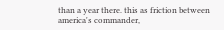than a year there. this as friction between america's commander,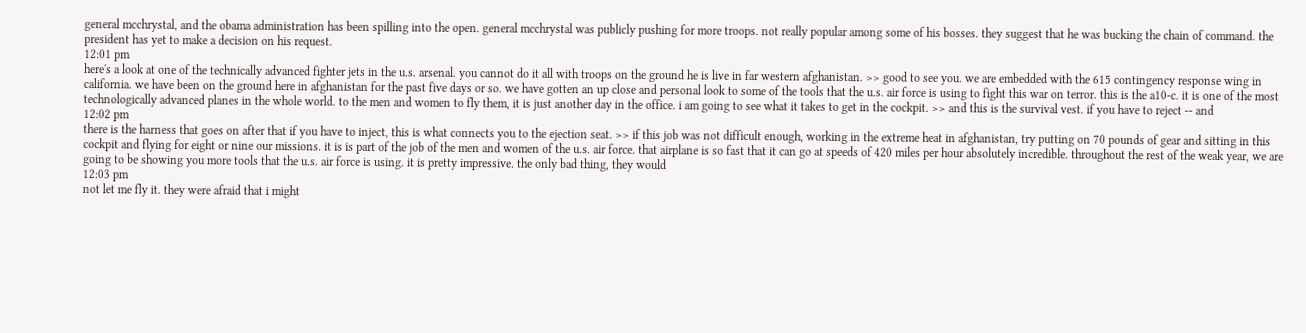general mcchrystal, and the obama administration has been spilling into the open. general mcchrystal was publicly pushing for more troops. not really popular among some of his bosses. they suggest that he was bucking the chain of command. the president has yet to make a decision on his request.
12:01 pm
here's a look at one of the technically advanced fighter jets in the u.s. arsenal. you cannot do it all with troops on the ground he is live in far western afghanistan. >> good to see you. we are embedded with the 615 contingency response wing in california. we have been on the ground here in afghanistan for the past five days or so. we have gotten an up close and personal look to some of the tools that the u.s. air force is using to fight this war on terror. this is the a10-c. it is one of the most technologically advanced planes in the whole world. to the men and women to fly them, it is just another day in the office. i am going to see what it takes to get in the cockpit. >> and this is the survival vest. if you have to reject -- and
12:02 pm
there is the harness that goes on after that if you have to inject, this is what connects you to the ejection seat. >> if this job was not difficult enough, working in the extreme heat in afghanistan, try putting on 70 pounds of gear and sitting in this cockpit and flying for eight or nine our missions. it is is part of the job of the men and women of the u.s. air force. that airplane is so fast that it can go at speeds of 420 miles per hour absolutely incredible. throughout the rest of the weak year, we are going to be showing you more tools that the u.s. air force is using. it is pretty impressive. the only bad thing, they would
12:03 pm
not let me fly it. they were afraid that i might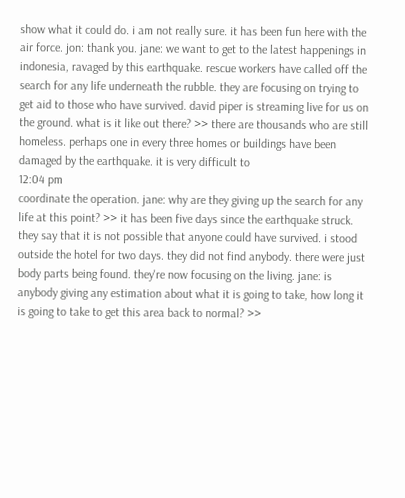show what it could do. i am not really sure. it has been fun here with the air force. jon: thank you. jane: we want to get to the latest happenings in indonesia, ravaged by this earthquake. rescue workers have called off the search for any life underneath the rubble. they are focusing on trying to get aid to those who have survived. david piper is streaming live for us on the ground. what is it like out there? >> there are thousands who are still homeless. perhaps one in every three homes or buildings have been damaged by the earthquake. it is very difficult to
12:04 pm
coordinate the operation. jane: why are they giving up the search for any life at this point? >> it has been five days since the earthquake struck. they say that it is not possible that anyone could have survived. i stood outside the hotel for two days. they did not find anybody. there were just body parts being found. they're now focusing on the living. jane: is anybody giving any estimation about what it is going to take, how long it is going to take to get this area back to normal? >>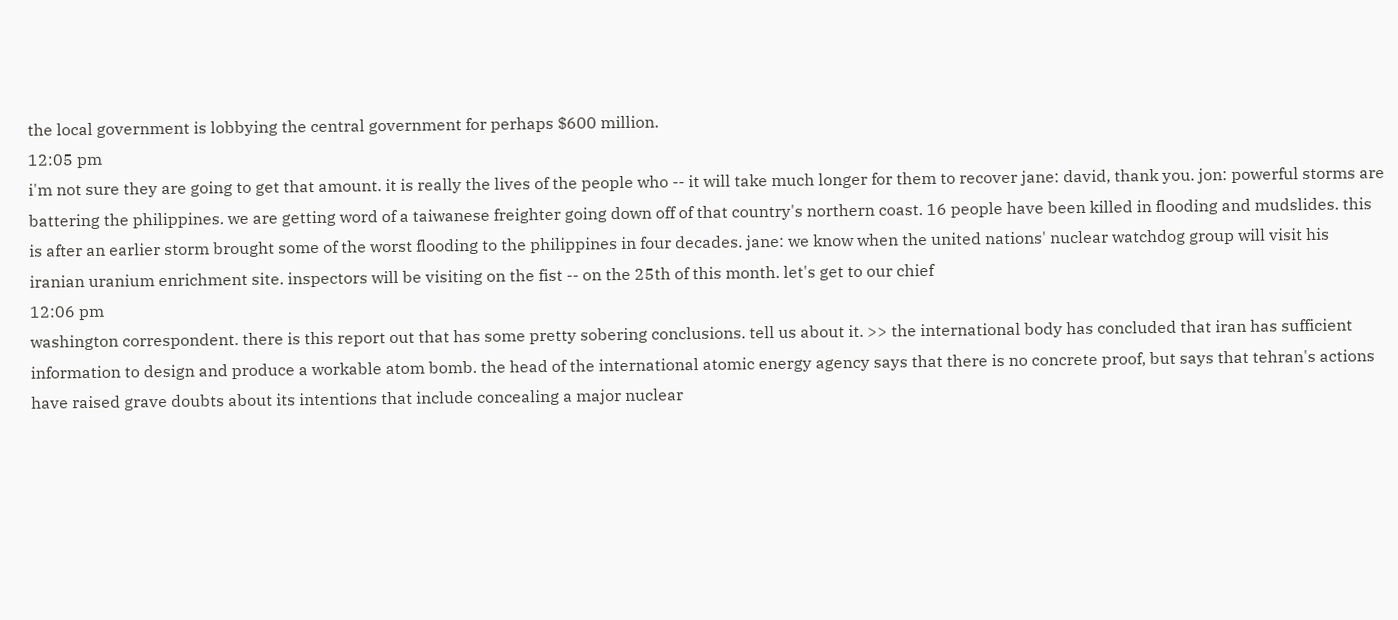the local government is lobbying the central government for perhaps $600 million.
12:05 pm
i'm not sure they are going to get that amount. it is really the lives of the people who -- it will take much longer for them to recover jane: david, thank you. jon: powerful storms are battering the philippines. we are getting word of a taiwanese freighter going down off of that country's northern coast. 16 people have been killed in flooding and mudslides. this is after an earlier storm brought some of the worst flooding to the philippines in four decades. jane: we know when the united nations' nuclear watchdog group will visit his iranian uranium enrichment site. inspectors will be visiting on the fist -- on the 25th of this month. let's get to our chief
12:06 pm
washington correspondent. there is this report out that has some pretty sobering conclusions. tell us about it. >> the international body has concluded that iran has sufficient information to design and produce a workable atom bomb. the head of the international atomic energy agency says that there is no concrete proof, but says that tehran's actions have raised grave doubts about its intentions that include concealing a major nuclear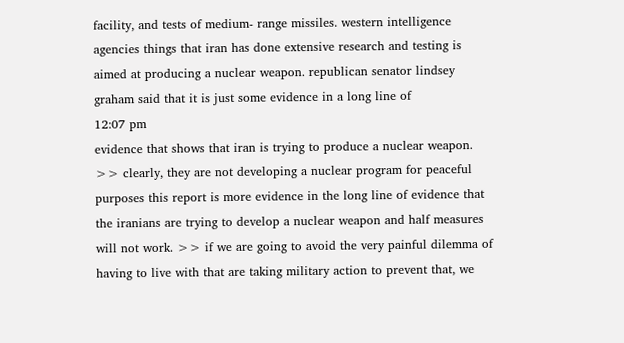facility, and tests of medium- range missiles. western intelligence agencies things that iran has done extensive research and testing is aimed at producing a nuclear weapon. republican senator lindsey graham said that it is just some evidence in a long line of
12:07 pm
evidence that shows that iran is trying to produce a nuclear weapon. >> clearly, they are not developing a nuclear program for peaceful purposes this report is more evidence in the long line of evidence that the iranians are trying to develop a nuclear weapon and half measures will not work. >> if we are going to avoid the very painful dilemma of having to live with that are taking military action to prevent that, we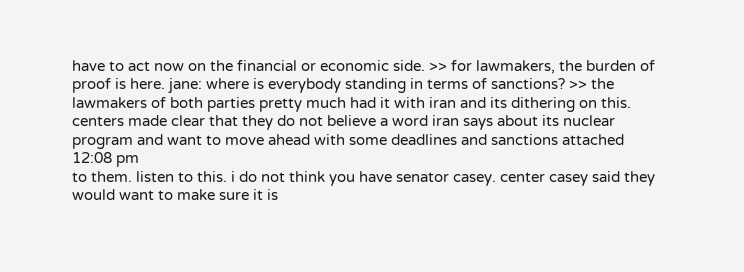have to act now on the financial or economic side. >> for lawmakers, the burden of proof is here. jane: where is everybody standing in terms of sanctions? >> the lawmakers of both parties pretty much had it with iran and its dithering on this. centers made clear that they do not believe a word iran says about its nuclear program and want to move ahead with some deadlines and sanctions attached
12:08 pm
to them. listen to this. i do not think you have senator casey. center casey said they would want to make sure it is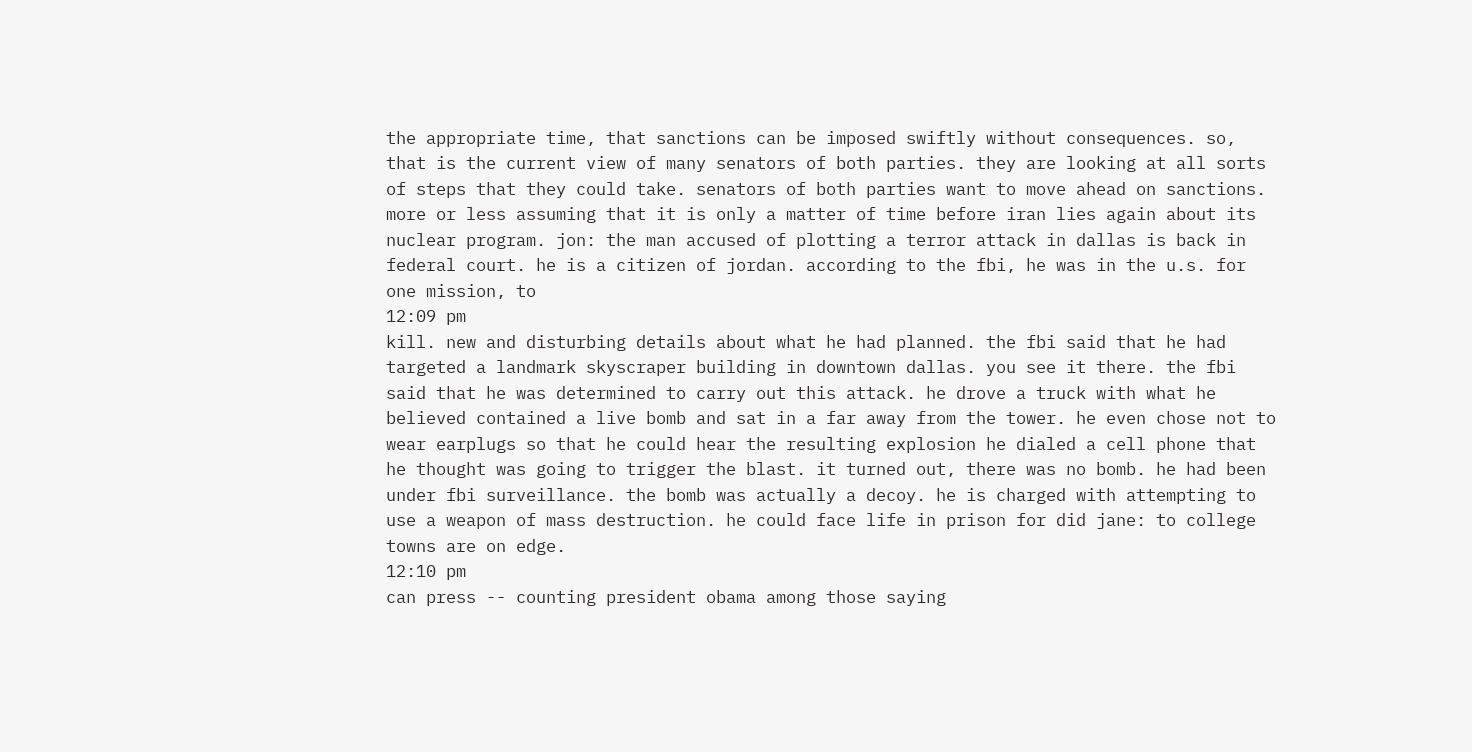the appropriate time, that sanctions can be imposed swiftly without consequences. so, that is the current view of many senators of both parties. they are looking at all sorts of steps that they could take. senators of both parties want to move ahead on sanctions. more or less assuming that it is only a matter of time before iran lies again about its nuclear program. jon: the man accused of plotting a terror attack in dallas is back in federal court. he is a citizen of jordan. according to the fbi, he was in the u.s. for one mission, to
12:09 pm
kill. new and disturbing details about what he had planned. the fbi said that he had targeted a landmark skyscraper building in downtown dallas. you see it there. the fbi said that he was determined to carry out this attack. he drove a truck with what he believed contained a live bomb and sat in a far away from the tower. he even chose not to wear earplugs so that he could hear the resulting explosion he dialed a cell phone that he thought was going to trigger the blast. it turned out, there was no bomb. he had been under fbi surveillance. the bomb was actually a decoy. he is charged with attempting to use a weapon of mass destruction. he could face life in prison for did jane: to college towns are on edge.
12:10 pm
can press -- counting president obama among those saying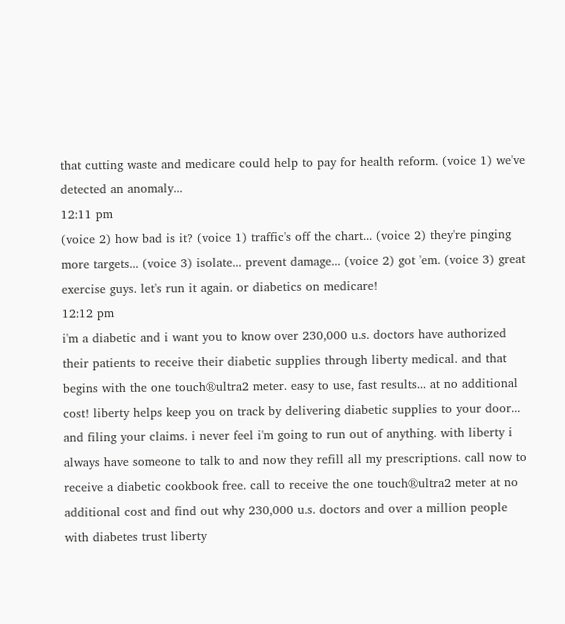that cutting waste and medicare could help to pay for health reform. (voice 1) we've detected an anomaly...
12:11 pm
(voice 2) how bad is it? (voice 1) traffic's off the chart... (voice 2) they're pinging more targets... (voice 3) isolate... prevent damage... (voice 2) got 'em. (voice 3) great exercise guys. let's run it again. or diabetics on medicare!
12:12 pm
i'm a diabetic and i want you to know over 230,000 u.s. doctors have authorized their patients to receive their diabetic supplies through liberty medical. and that begins with the one touch®ultra2 meter. easy to use, fast results... at no additional cost! liberty helps keep you on track by delivering diabetic supplies to your door... and filing your claims. i never feel i'm going to run out of anything. with liberty i always have someone to talk to and now they refill all my prescriptions. call now to receive a diabetic cookbook free. call to receive the one touch®ultra2 meter at no additional cost and find out why 230,000 u.s. doctors and over a million people with diabetes trust liberty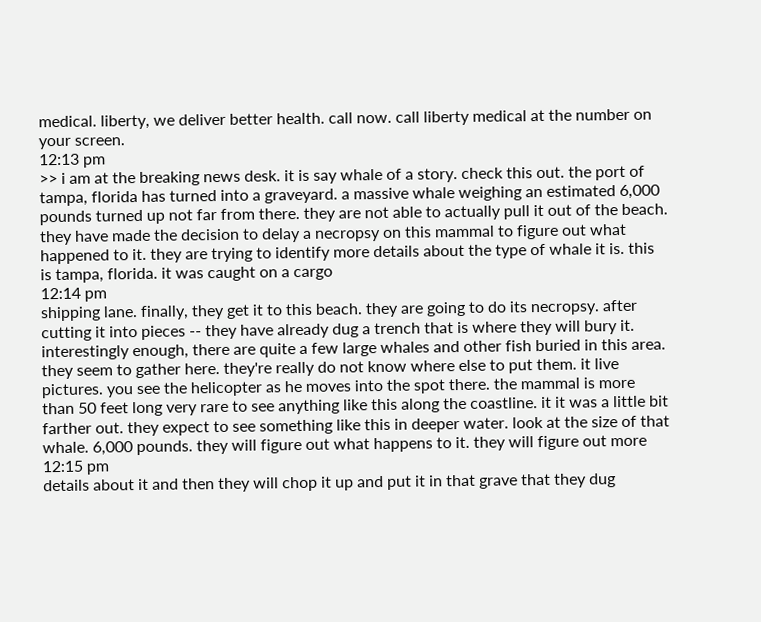medical. liberty, we deliver better health. call now. call liberty medical at the number on your screen.
12:13 pm
>> i am at the breaking news desk. it is say whale of a story. check this out. the port of tampa, florida has turned into a graveyard. a massive whale weighing an estimated 6,000 pounds turned up not far from there. they are not able to actually pull it out of the beach. they have made the decision to delay a necropsy on this mammal to figure out what happened to it. they are trying to identify more details about the type of whale it is. this is tampa, florida. it was caught on a cargo
12:14 pm
shipping lane. finally, they get it to this beach. they are going to do its necropsy. after cutting it into pieces -- they have already dug a trench that is where they will bury it. interestingly enough, there are quite a few large whales and other fish buried in this area. they seem to gather here. they're really do not know where else to put them. it live pictures. you see the helicopter as he moves into the spot there. the mammal is more than 50 feet long very rare to see anything like this along the coastline. it it was a little bit farther out. they expect to see something like this in deeper water. look at the size of that whale. 6,000 pounds. they will figure out what happens to it. they will figure out more
12:15 pm
details about it and then they will chop it up and put it in that grave that they dug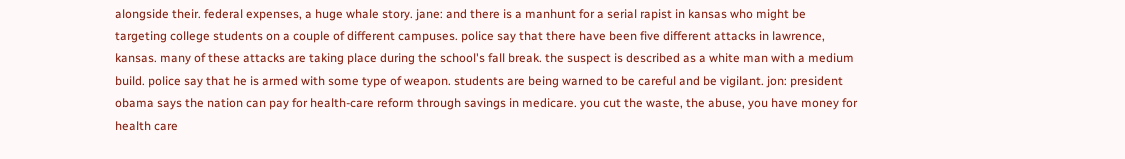alongside their. federal expenses, a huge whale story. jane: and there is a manhunt for a serial rapist in kansas who might be targeting college students on a couple of different campuses. police say that there have been five different attacks in lawrence, kansas. many of these attacks are taking place during the school's fall break. the suspect is described as a white man with a medium build. police say that he is armed with some type of weapon. students are being warned to be careful and be vigilant. jon: president obama says the nation can pay for health-care reform through savings in medicare. you cut the waste, the abuse, you have money for health care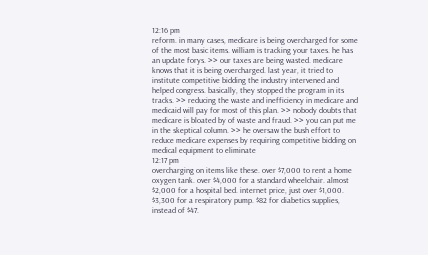12:16 pm
reform. in many cases, medicare is being overcharged for some of the most basic items. william is tracking your taxes. he has an update forys. >> our taxes are being wasted. medicare knows that it is being overcharged. last year, it tried to institute competitive bidding the industry intervened and helped congress. basically, they stopped the program in its tracks. >> reducing the waste and inefficiency in medicare and medicaid will pay for most of this plan. >> nobody doubts that medicare is bloated by of waste and fraud. >> you can put me in the skeptical column. >> he oversaw the bush effort to reduce medicare expenses by requiring competitive bidding on medical equipment to eliminate
12:17 pm
overcharging on items like these. over $7,000 to rent a home oxygen tank. over $4,000 for a standard wheelchair. almost $2,000 for a hospital bed. internet price, just over $1,000. $3,300 for a respiratory pump. $82 for diabetics supplies, instead of $47.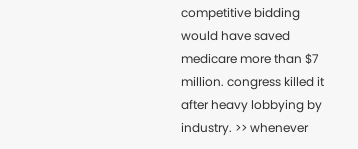competitive bidding would have saved medicare more than $7 million. congress killed it after heavy lobbying by industry. >> whenever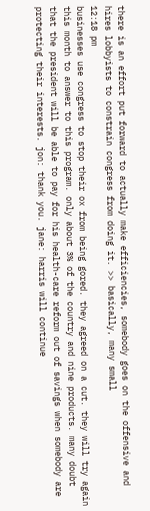there is an effort put forward to actually make efficiencies, somebody goes on the offensive and hires lobbyists to constrain congress from doing it. >> basically, many small
12:18 pm
businesses use congress to stop their ox from being gored. they agreed on a cut. they will try again this month to answer to this program. only about 3% of the country and nine products. many doubt that the president will be able to pay for his health-care reform out of savings when somebody are protecting their interests. jon: thank you. jane: harris will continue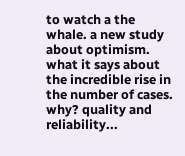to watch a the whale. a new study about optimism. what it says about the incredible rise in the number of cases. why? quality and reliability...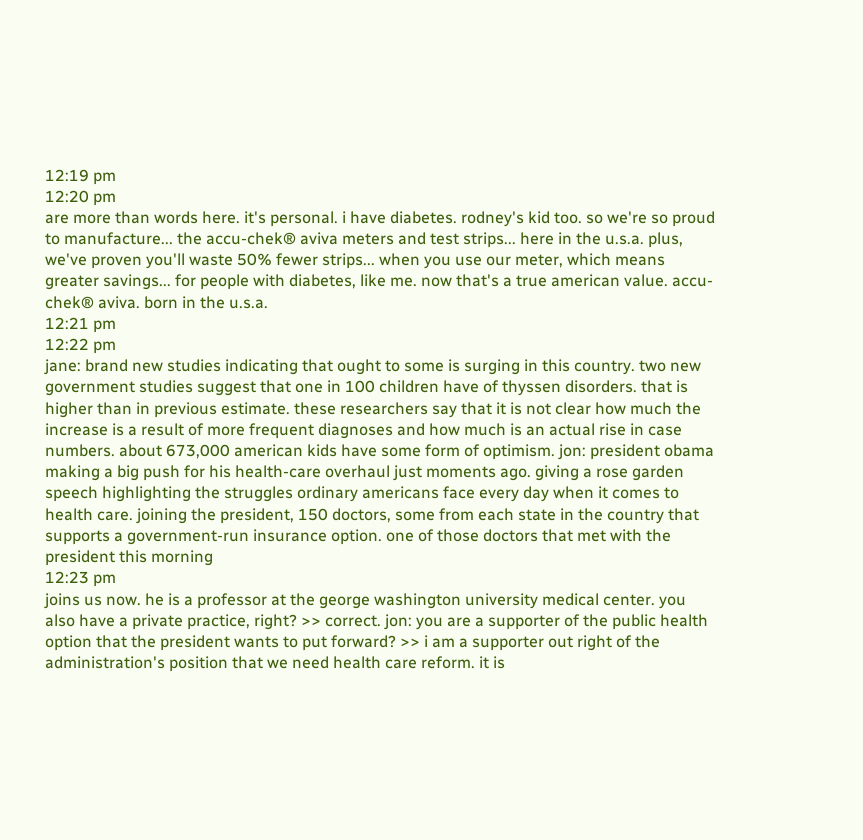12:19 pm
12:20 pm
are more than words here. it's personal. i have diabetes. rodney's kid too. so we're so proud to manufacture... the accu-chek® aviva meters and test strips... here in the u.s.a. plus, we've proven you'll waste 50% fewer strips... when you use our meter, which means greater savings... for people with diabetes, like me. now that's a true american value. accu-chek® aviva. born in the u.s.a.
12:21 pm
12:22 pm
jane: brand new studies indicating that ought to some is surging in this country. two new government studies suggest that one in 100 children have of thyssen disorders. that is higher than in previous estimate. these researchers say that it is not clear how much the increase is a result of more frequent diagnoses and how much is an actual rise in case numbers. about 673,000 american kids have some form of optimism. jon: president obama making a big push for his health-care overhaul just moments ago. giving a rose garden speech highlighting the struggles ordinary americans face every day when it comes to health care. joining the president, 150 doctors, some from each state in the country that supports a government-run insurance option. one of those doctors that met with the president this morning
12:23 pm
joins us now. he is a professor at the george washington university medical center. you also have a private practice, right? >> correct. jon: you are a supporter of the public health option that the president wants to put forward? >> i am a supporter out right of the administration's position that we need health care reform. it is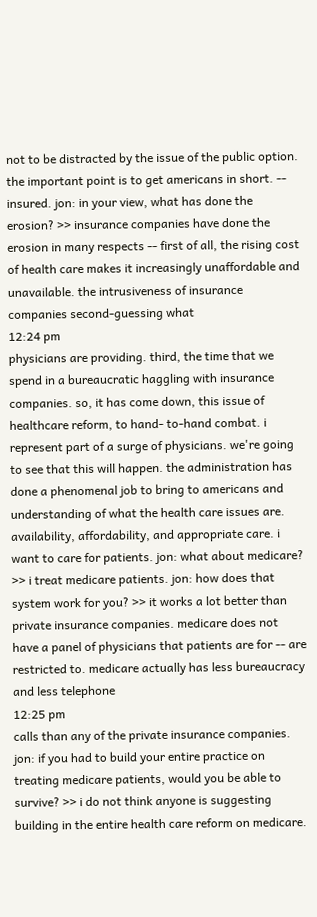not to be distracted by the issue of the public option. the important point is to get americans in short. -- insured. jon: in your view, what has done the erosion? >> insurance companies have done the erosion in many respects -- first of all, the rising cost of health care makes it increasingly unaffordable and unavailable. the intrusiveness of insurance companies second-guessing what
12:24 pm
physicians are providing. third, the time that we spend in a bureaucratic haggling with insurance companies. so, it has come down, this issue of healthcare reform, to hand- to-hand combat. i represent part of a surge of physicians. we're going to see that this will happen. the administration has done a phenomenal job to bring to americans and understanding of what the health care issues are. availability, affordability, and appropriate care. i want to care for patients. jon: what about medicare? >> i treat medicare patients. jon: how does that system work for you? >> it works a lot better than private insurance companies. medicare does not have a panel of physicians that patients are for -- are restricted to. medicare actually has less bureaucracy and less telephone
12:25 pm
calls than any of the private insurance companies. jon: if you had to build your entire practice on treating medicare patients, would you be able to survive? >> i do not think anyone is suggesting building in the entire health care reform on medicare.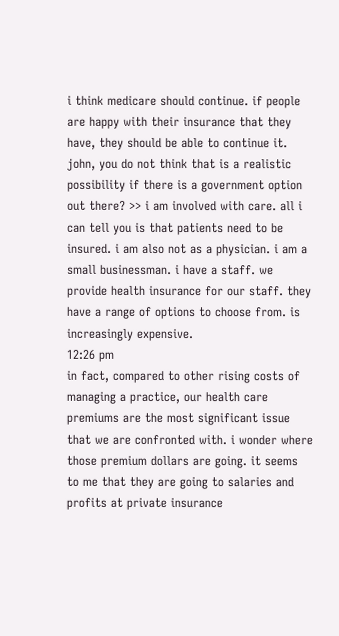i think medicare should continue. if people are happy with their insurance that they have, they should be able to continue it. john, you do not think that is a realistic possibility if there is a government option out there? >> i am involved with care. all i can tell you is that patients need to be insured. i am also not as a physician. i am a small businessman. i have a staff. we provide health insurance for our staff. they have a range of options to choose from. is increasingly expensive.
12:26 pm
in fact, compared to other rising costs of managing a practice, our health care premiums are the most significant issue that we are confronted with. i wonder where those premium dollars are going. it seems to me that they are going to salaries and profits at private insurance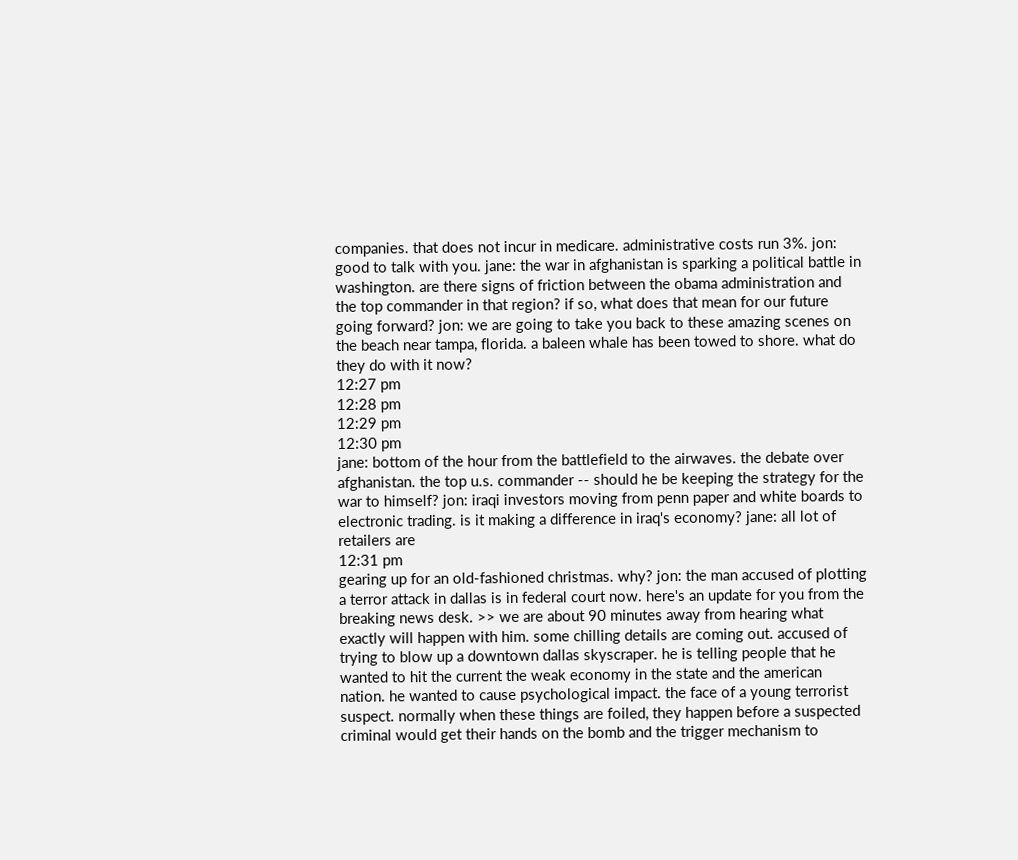companies. that does not incur in medicare. administrative costs run 3%. jon: good to talk with you. jane: the war in afghanistan is sparking a political battle in washington. are there signs of friction between the obama administration and the top commander in that region? if so, what does that mean for our future going forward? jon: we are going to take you back to these amazing scenes on the beach near tampa, florida. a baleen whale has been towed to shore. what do they do with it now?
12:27 pm
12:28 pm
12:29 pm
12:30 pm
jane: bottom of the hour from the battlefield to the airwaves. the debate over afghanistan. the top u.s. commander -- should he be keeping the strategy for the war to himself? jon: iraqi investors moving from penn paper and white boards to electronic trading. is it making a difference in iraq's economy? jane: all lot of retailers are
12:31 pm
gearing up for an old-fashioned christmas. why? jon: the man accused of plotting a terror attack in dallas is in federal court now. here's an update for you from the breaking news desk. >> we are about 90 minutes away from hearing what exactly will happen with him. some chilling details are coming out. accused of trying to blow up a downtown dallas skyscraper. he is telling people that he wanted to hit the current the weak economy in the state and the american nation. he wanted to cause psychological impact. the face of a young terrorist suspect. normally when these things are foiled, they happen before a suspected criminal would get their hands on the bomb and the trigger mechanism to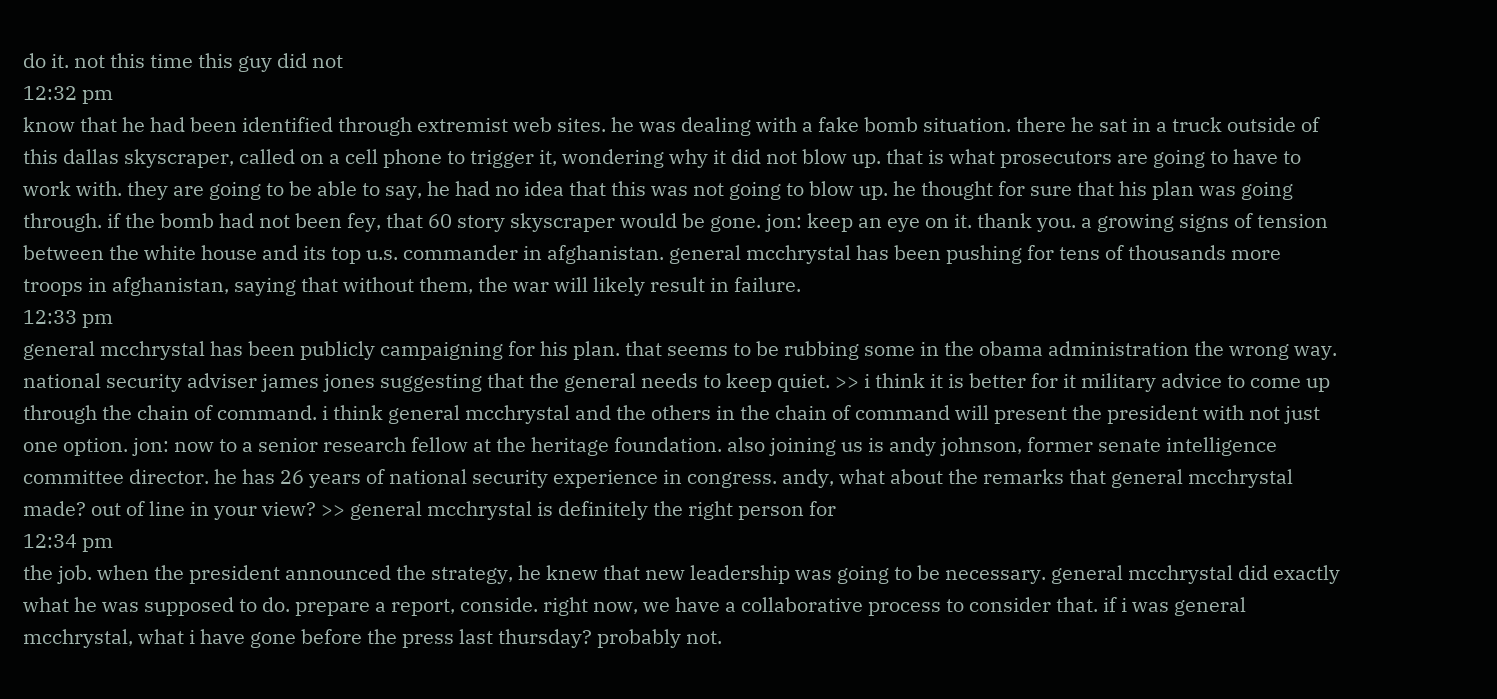do it. not this time this guy did not
12:32 pm
know that he had been identified through extremist web sites. he was dealing with a fake bomb situation. there he sat in a truck outside of this dallas skyscraper, called on a cell phone to trigger it, wondering why it did not blow up. that is what prosecutors are going to have to work with. they are going to be able to say, he had no idea that this was not going to blow up. he thought for sure that his plan was going through. if the bomb had not been fey, that 60 story skyscraper would be gone. jon: keep an eye on it. thank you. a growing signs of tension between the white house and its top u.s. commander in afghanistan. general mcchrystal has been pushing for tens of thousands more troops in afghanistan, saying that without them, the war will likely result in failure.
12:33 pm
general mcchrystal has been publicly campaigning for his plan. that seems to be rubbing some in the obama administration the wrong way. national security adviser james jones suggesting that the general needs to keep quiet. >> i think it is better for it military advice to come up through the chain of command. i think general mcchrystal and the others in the chain of command will present the president with not just one option. jon: now to a senior research fellow at the heritage foundation. also joining us is andy johnson, former senate intelligence committee director. he has 26 years of national security experience in congress. andy, what about the remarks that general mcchrystal made? out of line in your view? >> general mcchrystal is definitely the right person for
12:34 pm
the job. when the president announced the strategy, he knew that new leadership was going to be necessary. general mcchrystal did exactly what he was supposed to do. prepare a report, conside. right now, we have a collaborative process to consider that. if i was general mcchrystal, what i have gone before the press last thursday? probably not.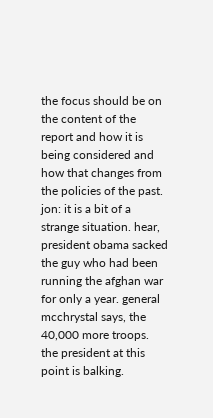the focus should be on the content of the report and how it is being considered and how that changes from the policies of the past. jon: it is a bit of a strange situation. hear, president obama sacked the guy who had been running the afghan war for only a year. general mcchrystal says, the 40,000 more troops. the president at this point is balking.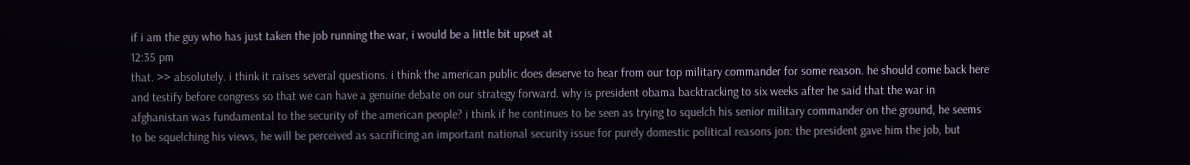if i am the guy who has just taken the job running the war, i would be a little bit upset at
12:35 pm
that. >> absolutely. i think it raises several questions. i think the american public does deserve to hear from our top military commander for some reason. he should come back here and testify before congress so that we can have a genuine debate on our strategy forward. why is president obama backtracking to six weeks after he said that the war in afghanistan was fundamental to the security of the american people? i think if he continues to be seen as trying to squelch his senior military commander on the ground, he seems to be squelching his views, he will be perceived as sacrificing an important national security issue for purely domestic political reasons jon: the president gave him the job, but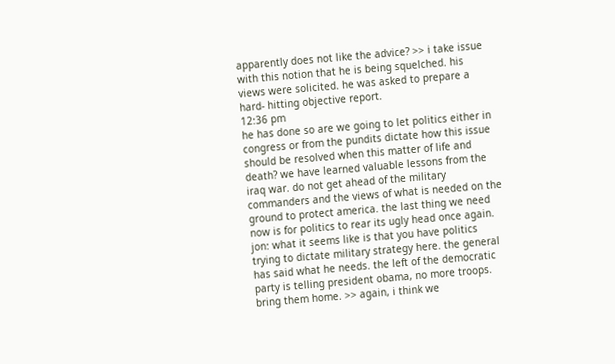apparently does not like the advice? >> i take issue with this notion that he is being squelched. his views were solicited. he was asked to prepare a hard- hitting objective report.
12:36 pm
he has done so are we going to let politics either in congress or from the pundits dictate how this issue should be resolved when this matter of life and death? we have learned valuable lessons from the iraq war. do not get ahead of the military commanders and the views of what is needed on the ground to protect america. the last thing we need now is for politics to rear its ugly head once again. jon: what it seems like is that you have politics trying to dictate military strategy here. the general has said what he needs. the left of the democratic party is telling president obama, no more troops. bring them home. >> again, i think we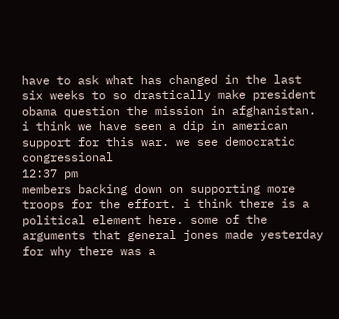have to ask what has changed in the last six weeks to so drastically make president obama question the mission in afghanistan. i think we have seen a dip in american support for this war. we see democratic congressional
12:37 pm
members backing down on supporting more troops for the effort. i think there is a political element here. some of the arguments that general jones made yesterday for why there was a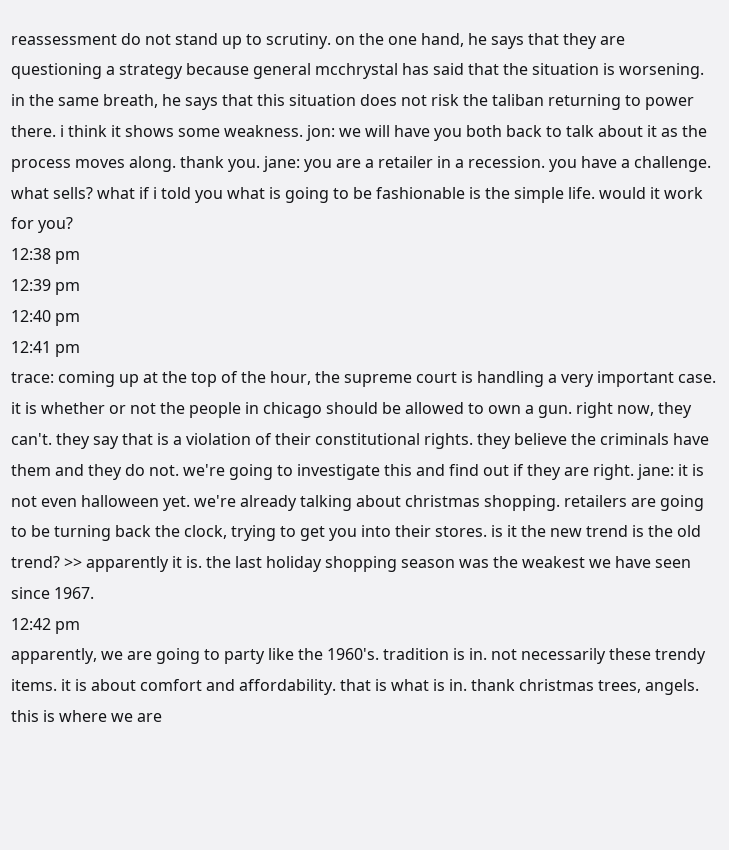reassessment do not stand up to scrutiny. on the one hand, he says that they are questioning a strategy because general mcchrystal has said that the situation is worsening. in the same breath, he says that this situation does not risk the taliban returning to power there. i think it shows some weakness. jon: we will have you both back to talk about it as the process moves along. thank you. jane: you are a retailer in a recession. you have a challenge. what sells? what if i told you what is going to be fashionable is the simple life. would it work for you?
12:38 pm
12:39 pm
12:40 pm
12:41 pm
trace: coming up at the top of the hour, the supreme court is handling a very important case. it is whether or not the people in chicago should be allowed to own a gun. right now, they can't. they say that is a violation of their constitutional rights. they believe the criminals have them and they do not. we're going to investigate this and find out if they are right. jane: it is not even halloween yet. we're already talking about christmas shopping. retailers are going to be turning back the clock, trying to get you into their stores. is it the new trend is the old trend? >> apparently it is. the last holiday shopping season was the weakest we have seen since 1967.
12:42 pm
apparently, we are going to party like the 1960's. tradition is in. not necessarily these trendy items. it is about comfort and affordability. that is what is in. thank christmas trees, angels. this is where we are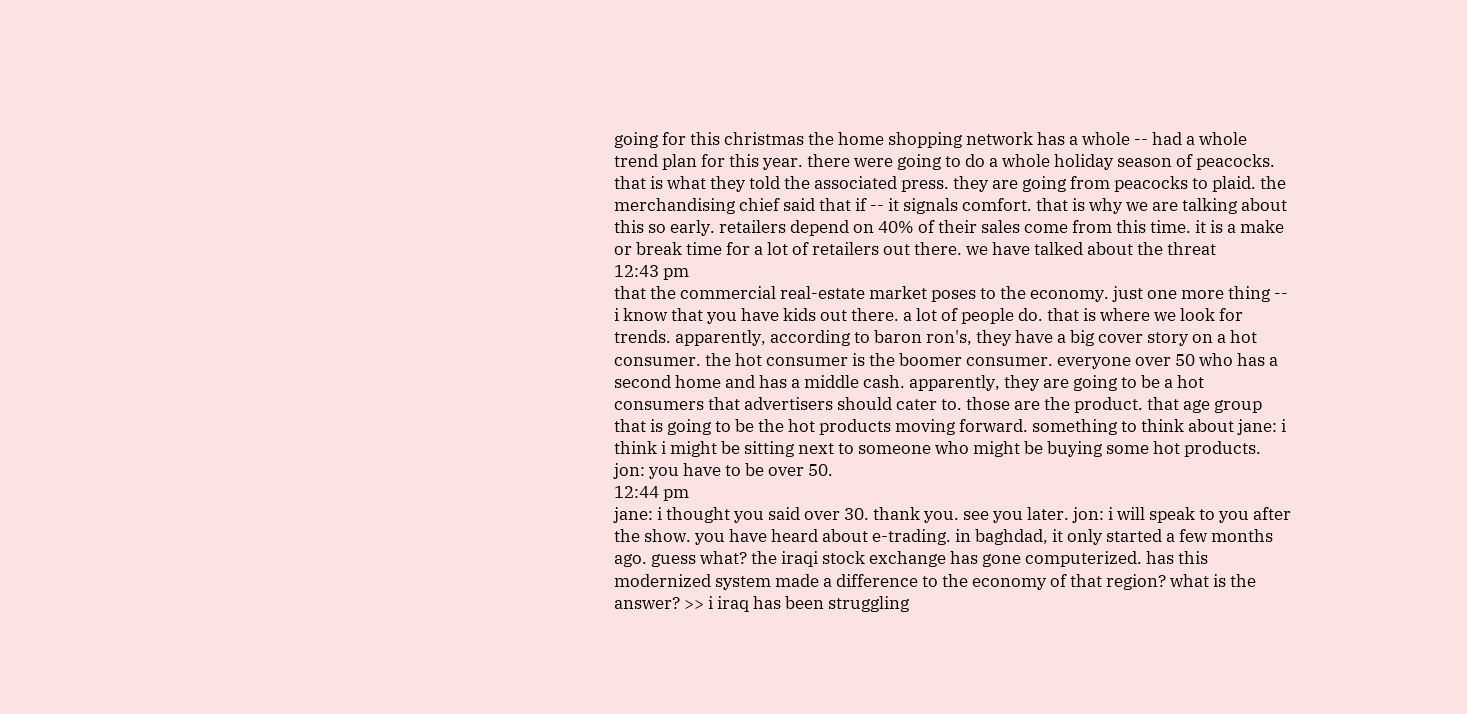going for this christmas the home shopping network has a whole -- had a whole trend plan for this year. there were going to do a whole holiday season of peacocks. that is what they told the associated press. they are going from peacocks to plaid. the merchandising chief said that if -- it signals comfort. that is why we are talking about this so early. retailers depend on 40% of their sales come from this time. it is a make or break time for a lot of retailers out there. we have talked about the threat
12:43 pm
that the commercial real-estate market poses to the economy. just one more thing -- i know that you have kids out there. a lot of people do. that is where we look for trends. apparently, according to baron ron's, they have a big cover story on a hot consumer. the hot consumer is the boomer consumer. everyone over 50 who has a second home and has a middle cash. apparently, they are going to be a hot consumers that advertisers should cater to. those are the product. that age group that is going to be the hot products moving forward. something to think about jane: i think i might be sitting next to someone who might be buying some hot products. jon: you have to be over 50.
12:44 pm
jane: i thought you said over 30. thank you. see you later. jon: i will speak to you after the show. you have heard about e-trading. in baghdad, it only started a few months ago. guess what? the iraqi stock exchange has gone computerized. has this modernized system made a difference to the economy of that region? what is the answer? >> i iraq has been struggling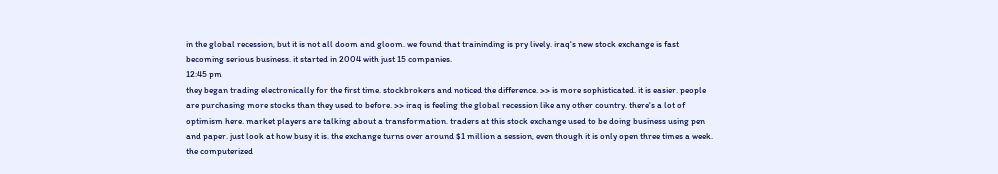in the global recession, but it is not all doom and gloom. we found that traininding is pry lively. iraq's new stock exchange is fast becoming serious business. it started in 2004 with just 15 companies.
12:45 pm
they began trading electronically for the first time. stockbrokers and noticed the difference. >> is more sophisticated. it is easier. people are purchasing more stocks than they used to before. >> iraq is feeling the global recession like any other country. there's a lot of optimism here. market players are talking about a transformation. traders at this stock exchange used to be doing business using pen and paper. just look at how busy it is. the exchange turns over around $1 million a session, even though it is only open three times a week. the computerized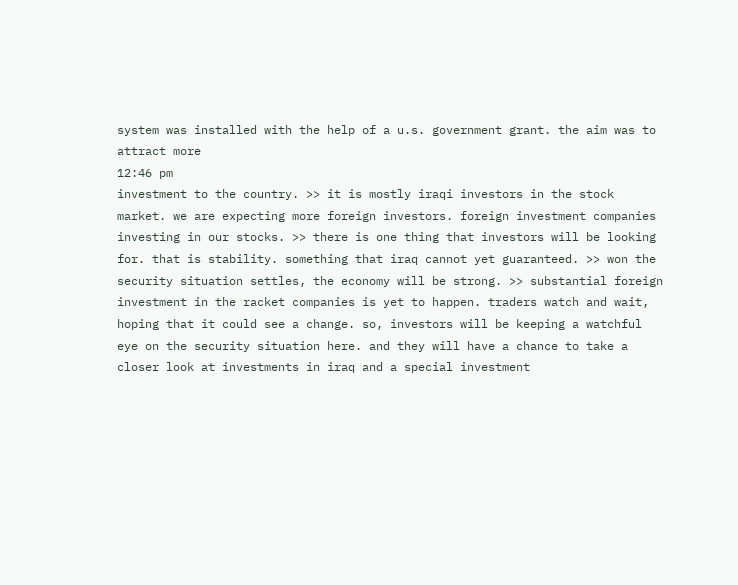system was installed with the help of a u.s. government grant. the aim was to attract more
12:46 pm
investment to the country. >> it is mostly iraqi investors in the stock market. we are expecting more foreign investors. foreign investment companies investing in our stocks. >> there is one thing that investors will be looking for. that is stability. something that iraq cannot yet guaranteed. >> won the security situation settles, the economy will be strong. >> substantial foreign investment in the racket companies is yet to happen. traders watch and wait, hoping that it could see a change. so, investors will be keeping a watchful eye on the security situation here. and they will have a chance to take a closer look at investments in iraq and a special investment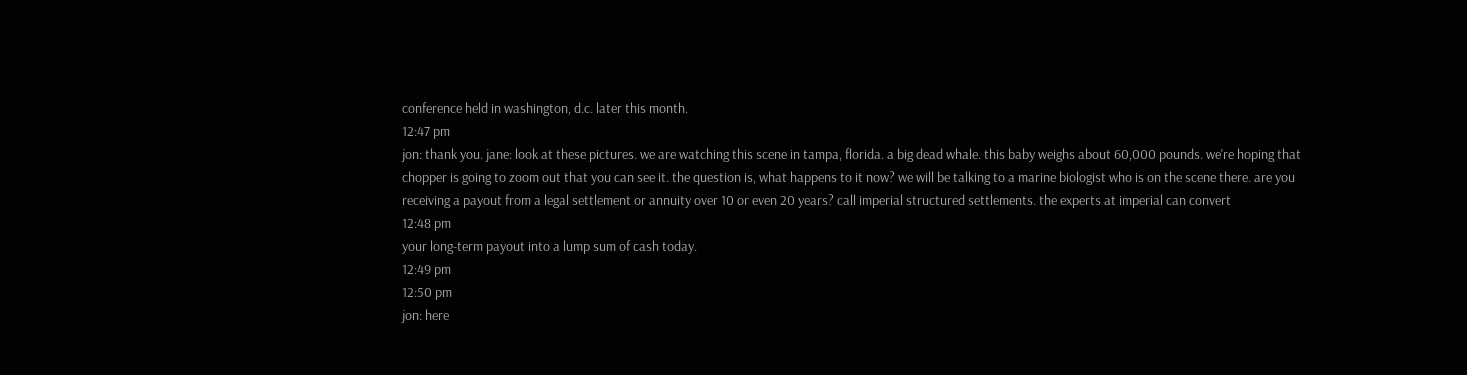conference held in washington, d.c. later this month.
12:47 pm
jon: thank you. jane: look at these pictures. we are watching this scene in tampa, florida. a big dead whale. this baby weighs about 60,000 pounds. we're hoping that chopper is going to zoom out that you can see it. the question is, what happens to it now? we will be talking to a marine biologist who is on the scene there. are you receiving a payout from a legal settlement or annuity over 10 or even 20 years? call imperial structured settlements. the experts at imperial can convert
12:48 pm
your long-term payout into a lump sum of cash today.
12:49 pm
12:50 pm
jon: here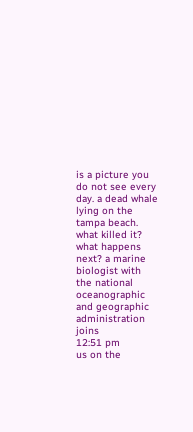is a picture you do not see every day. a dead whale lying on the tampa beach. what killed it? what happens next? a marine biologist with the national oceanographic and geographic administration joins
12:51 pm
us on the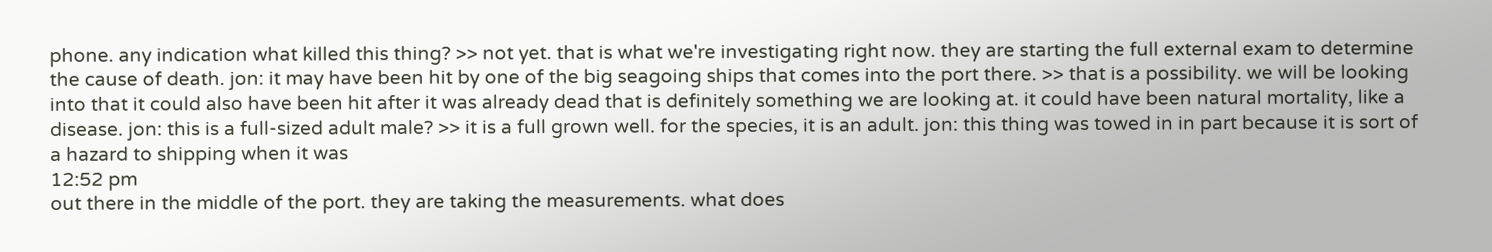phone. any indication what killed this thing? >> not yet. that is what we're investigating right now. they are starting the full external exam to determine the cause of death. jon: it may have been hit by one of the big seagoing ships that comes into the port there. >> that is a possibility. we will be looking into that it could also have been hit after it was already dead that is definitely something we are looking at. it could have been natural mortality, like a disease. jon: this is a full-sized adult male? >> it is a full grown well. for the species, it is an adult. jon: this thing was towed in in part because it is sort of a hazard to shipping when it was
12:52 pm
out there in the middle of the port. they are taking the measurements. what does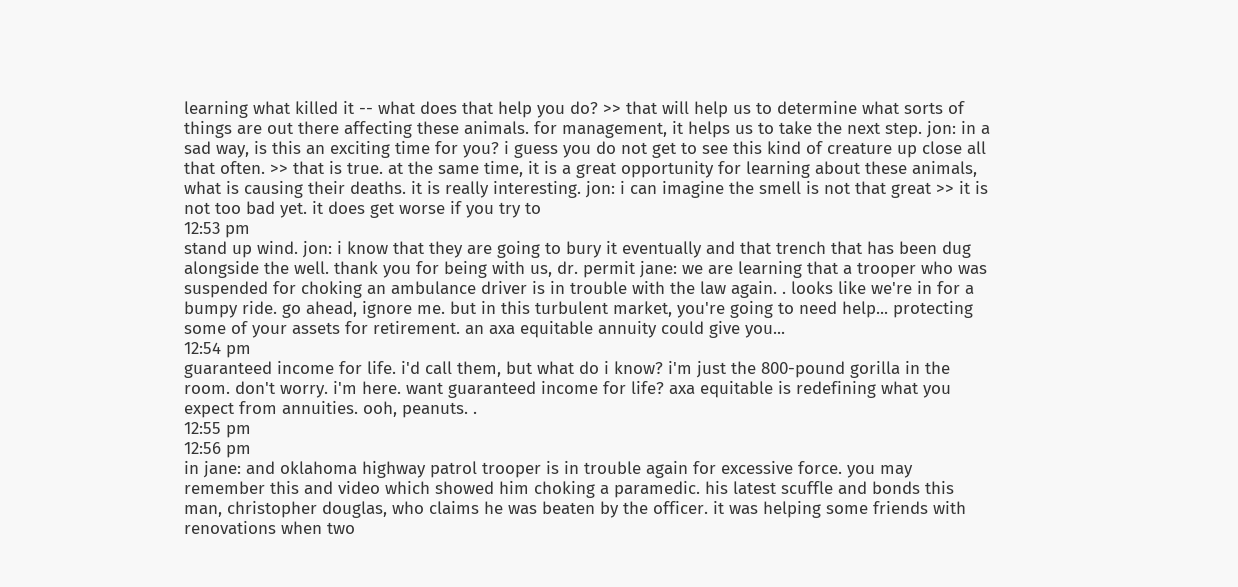learning what killed it -- what does that help you do? >> that will help us to determine what sorts of things are out there affecting these animals. for management, it helps us to take the next step. jon: in a sad way, is this an exciting time for you? i guess you do not get to see this kind of creature up close all that often. >> that is true. at the same time, it is a great opportunity for learning about these animals, what is causing their deaths. it is really interesting. jon: i can imagine the smell is not that great >> it is not too bad yet. it does get worse if you try to
12:53 pm
stand up wind. jon: i know that they are going to bury it eventually and that trench that has been dug alongside the well. thank you for being with us, dr. permit jane: we are learning that a trooper who was suspended for choking an ambulance driver is in trouble with the law again. . looks like we're in for a bumpy ride. go ahead, ignore me. but in this turbulent market, you're going to need help... protecting some of your assets for retirement. an axa equitable annuity could give you...
12:54 pm
guaranteed income for life. i'd call them, but what do i know? i'm just the 800-pound gorilla in the room. don't worry. i'm here. want guaranteed income for life? axa equitable is redefining what you expect from annuities. ooh, peanuts. .
12:55 pm
12:56 pm
in jane: and oklahoma highway patrol trooper is in trouble again for excessive force. you may remember this and video which showed him choking a paramedic. his latest scuffle and bonds this man, christopher douglas, who claims he was beaten by the officer. it was helping some friends with renovations when two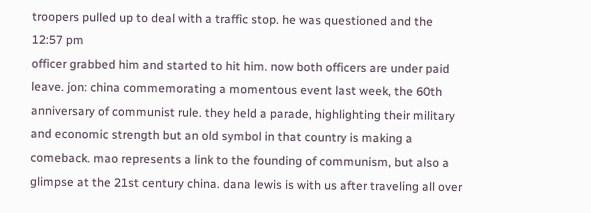troopers pulled up to deal with a traffic stop. he was questioned and the
12:57 pm
officer grabbed him and started to hit him. now both officers are under paid leave. jon: china commemorating a momentous event last week, the 60th anniversary of communist rule. they held a parade, highlighting their military and economic strength but an old symbol in that country is making a comeback. mao represents a link to the founding of communism, but also a glimpse at the 21st century china. dana lewis is with us after traveling all over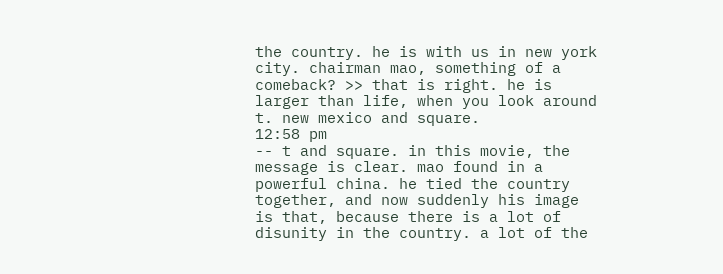the country. he is with us in new york city. chairman mao, something of a comeback? >> that is right. he is larger than life, when you look around t. new mexico and square.
12:58 pm
-- t and square. in this movie, the message is clear. mao found in a powerful china. he tied the country together, and now suddenly his image is that, because there is a lot of disunity in the country. a lot of the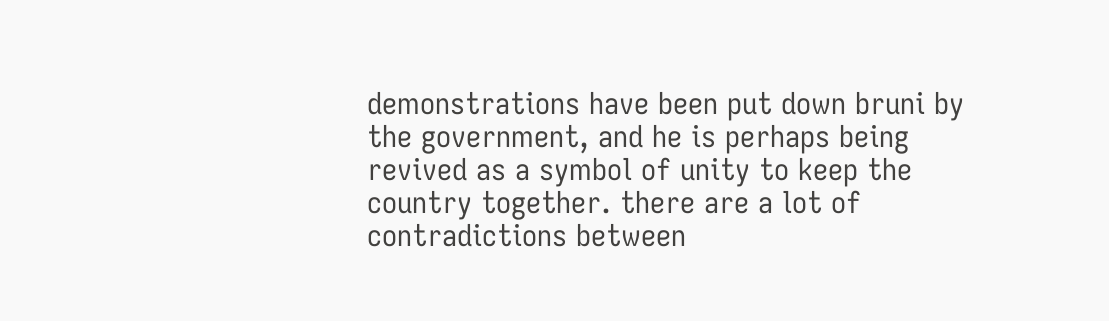demonstrations have been put down bruni by the government, and he is perhaps being revived as a symbol of unity to keep the country together. there are a lot of contradictions between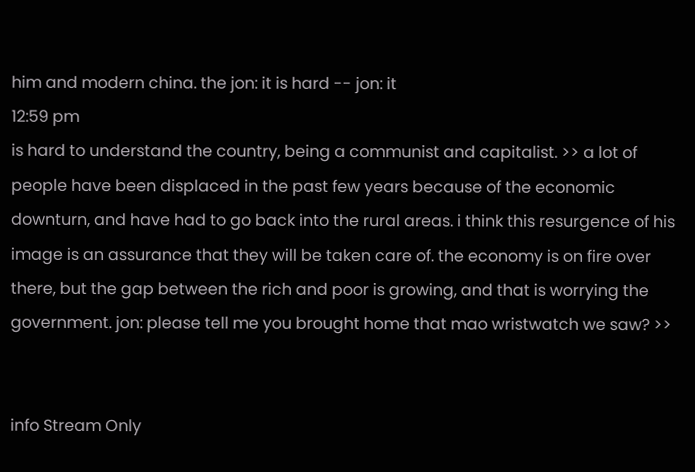him and modern china. the jon: it is hard -- jon: it
12:59 pm
is hard to understand the country, being a communist and capitalist. >> a lot of people have been displaced in the past few years because of the economic downturn, and have had to go back into the rural areas. i think this resurgence of his image is an assurance that they will be taken care of. the economy is on fire over there, but the gap between the rich and poor is growing, and that is worrying the government. jon: please tell me you brought home that mao wristwatch we saw? >>


info Stream Only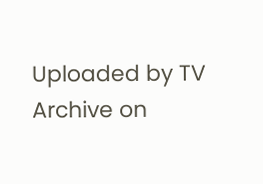Uploaded by TV Archive on